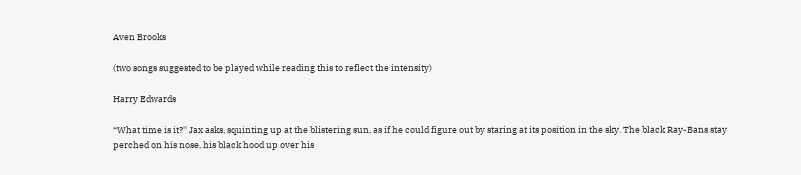Aven Brooks

(two songs suggested to be played while reading this to reflect the intensity)

Harry Edwards

“What time is it?'' Jax asks, squinting up at the blistering sun, as if he could figure out by staring at its position in the sky. The black Ray-Bans stay perched on his nose, his black hood up over his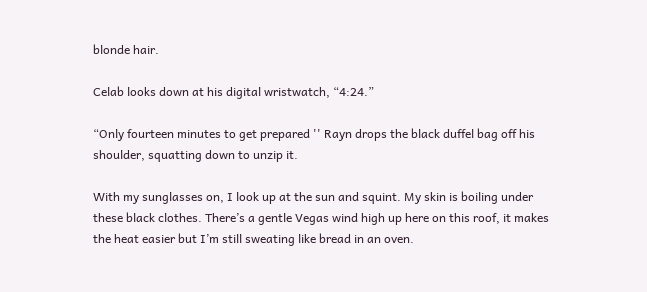blonde hair.

Celab looks down at his digital wristwatch, “4:24.”

“Only fourteen minutes to get prepared '' Rayn drops the black duffel bag off his shoulder, squatting down to unzip it.

With my sunglasses on, I look up at the sun and squint. My skin is boiling under these black clothes. There’s a gentle Vegas wind high up here on this roof, it makes the heat easier but I’m still sweating like bread in an oven.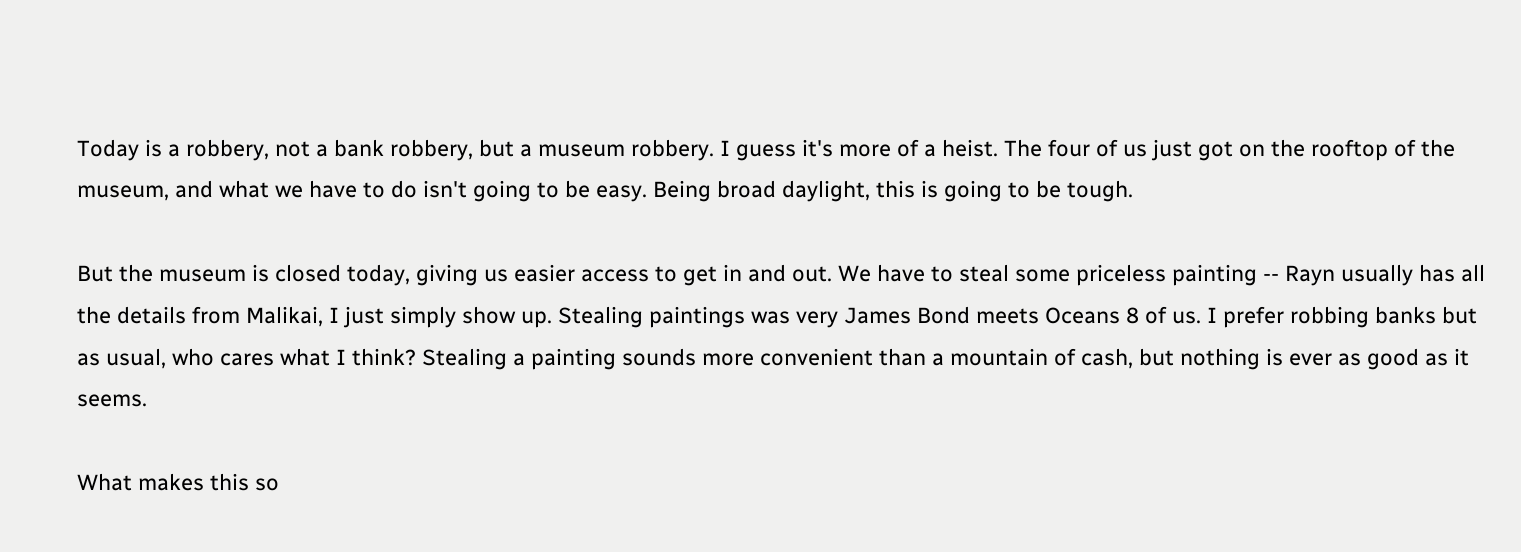Today is a robbery, not a bank robbery, but a museum robbery. I guess it's more of a heist. The four of us just got on the rooftop of the museum, and what we have to do isn't going to be easy. Being broad daylight, this is going to be tough.

But the museum is closed today, giving us easier access to get in and out. We have to steal some priceless painting -- Rayn usually has all the details from Malikai, I just simply show up. Stealing paintings was very James Bond meets Oceans 8 of us. I prefer robbing banks but as usual, who cares what I think? Stealing a painting sounds more convenient than a mountain of cash, but nothing is ever as good as it seems.

What makes this so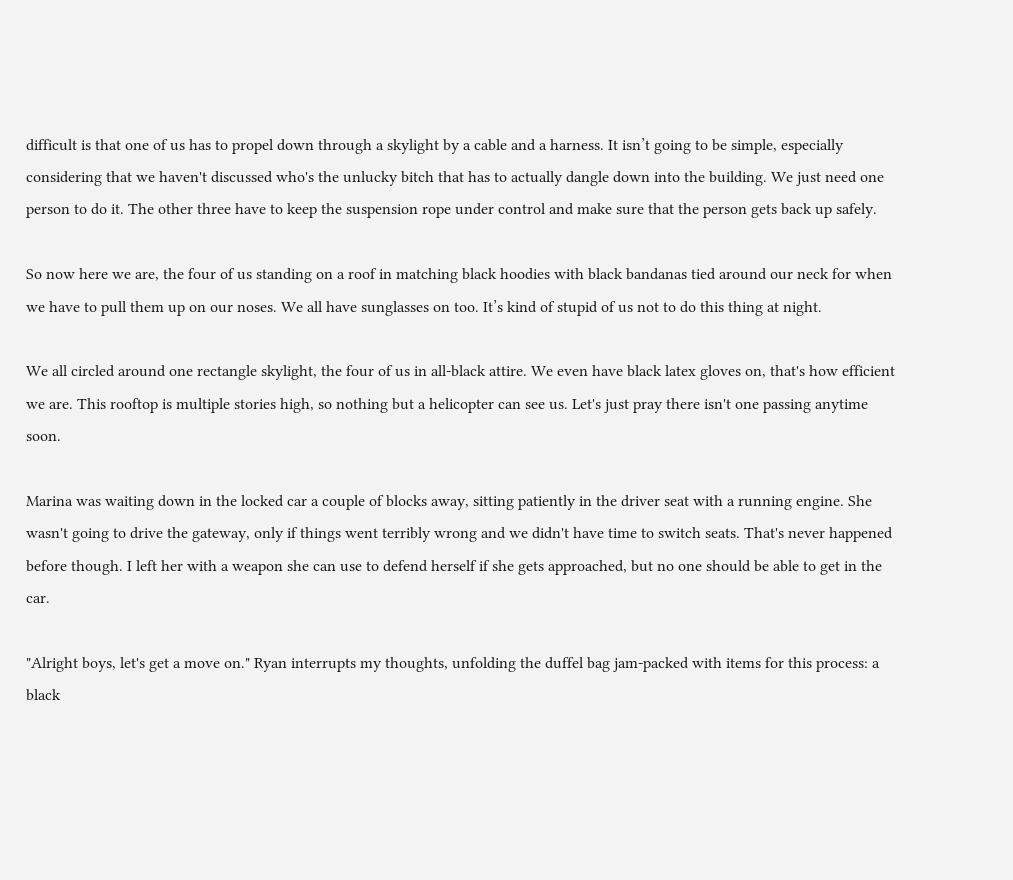difficult is that one of us has to propel down through a skylight by a cable and a harness. It isn’t going to be simple, especially considering that we haven't discussed who's the unlucky bitch that has to actually dangle down into the building. We just need one person to do it. The other three have to keep the suspension rope under control and make sure that the person gets back up safely.

So now here we are, the four of us standing on a roof in matching black hoodies with black bandanas tied around our neck for when we have to pull them up on our noses. We all have sunglasses on too. It’s kind of stupid of us not to do this thing at night.

We all circled around one rectangle skylight, the four of us in all-black attire. We even have black latex gloves on, that's how efficient we are. This rooftop is multiple stories high, so nothing but a helicopter can see us. Let's just pray there isn't one passing anytime soon.

Marina was waiting down in the locked car a couple of blocks away, sitting patiently in the driver seat with a running engine. She wasn't going to drive the gateway, only if things went terribly wrong and we didn't have time to switch seats. That's never happened before though. I left her with a weapon she can use to defend herself if she gets approached, but no one should be able to get in the car.

"Alright boys, let's get a move on." Ryan interrupts my thoughts, unfolding the duffel bag jam-packed with items for this process: a black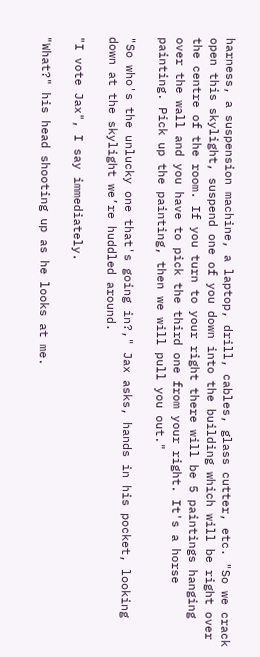harness, a suspension machine, a laptop, drill, cables, glass cutter, etc. "So we crack open this skylight, suspend one of you down into the building which will be right over the centre of the room. If you turn to your right there will be 5 paintings hanging over the wall and you have to pick the third one from your right. It's a horse painting. Pick up the painting, then we will pull you out."

"So who's the unlucky one that's going in?," Jax asks, hands in his pocket, looking down at the skylight we’re huddled around.

"I vote Jax", I say immediately.

"What?" his head shooting up as he looks at me.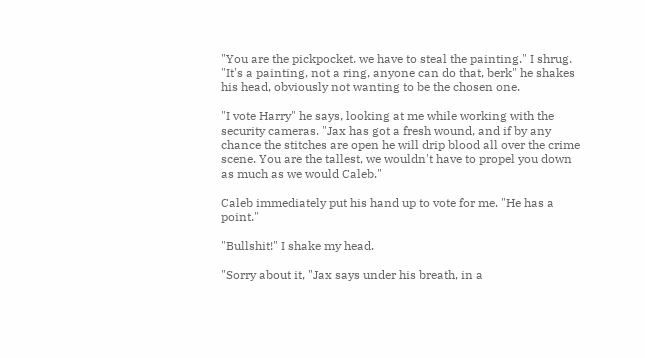"You are the pickpocket. we have to steal the painting." I shrug. "It's a painting, not a ring, anyone can do that, berk" he shakes his head, obviously not wanting to be the chosen one.

"I vote Harry" he says, looking at me while working with the security cameras. "Jax has got a fresh wound, and if by any chance the stitches are open he will drip blood all over the crime scene. You are the tallest, we wouldn't have to propel you down as much as we would Caleb."

Caleb immediately put his hand up to vote for me. "He has a point."

"Bullshit!" I shake my head.

"Sorry about it, "Jax says under his breath, in a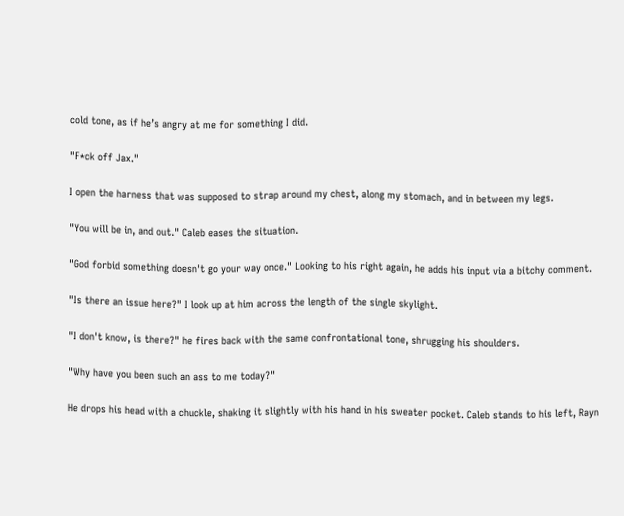cold tone, as if he’s angry at me for something I did.

"F*ck off Jax."

I open the harness that was supposed to strap around my chest, along my stomach, and in between my legs.

"You will be in, and out." Caleb eases the situation.

"God forbid something doesn't go your way once." Looking to his right again, he adds his input via a bitchy comment.

"Is there an issue here?" I look up at him across the length of the single skylight.

"I don't know, is there?" he fires back with the same confrontational tone, shrugging his shoulders.

"Why have you been such an ass to me today?"

He drops his head with a chuckle, shaking it slightly with his hand in his sweater pocket. Caleb stands to his left, Rayn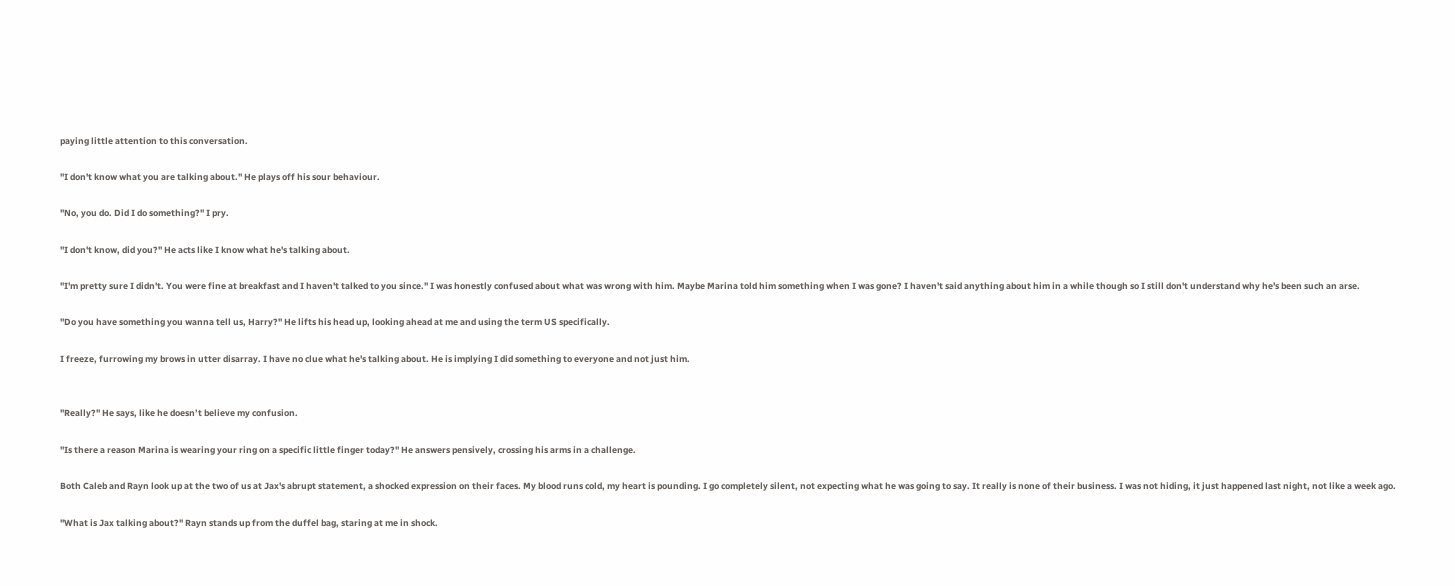paying little attention to this conversation.

"I don't know what you are talking about." He plays off his sour behaviour.

"No, you do. Did I do something?" I pry.

"I don't know, did you?" He acts like I know what he's talking about.

"I'm pretty sure I didn't. You were fine at breakfast and I haven't talked to you since." I was honestly confused about what was wrong with him. Maybe Marina told him something when I was gone? I haven't said anything about him in a while though so I still don't understand why he's been such an arse.

"Do you have something you wanna tell us, Harry?" He lifts his head up, looking ahead at me and using the term US specifically.

I freeze, furrowing my brows in utter disarray. I have no clue what he's talking about. He is implying I did something to everyone and not just him.


"Really?" He says, like he doesn’t believe my confusion.

"Is there a reason Marina is wearing your ring on a specific little finger today?" He answers pensively, crossing his arms in a challenge.

Both Caleb and Rayn look up at the two of us at Jax's abrupt statement, a shocked expression on their faces. My blood runs cold, my heart is pounding. I go completely silent, not expecting what he was going to say. It really is none of their business. I was not hiding, it just happened last night, not like a week ago.

"What is Jax talking about?" Rayn stands up from the duffel bag, staring at me in shock.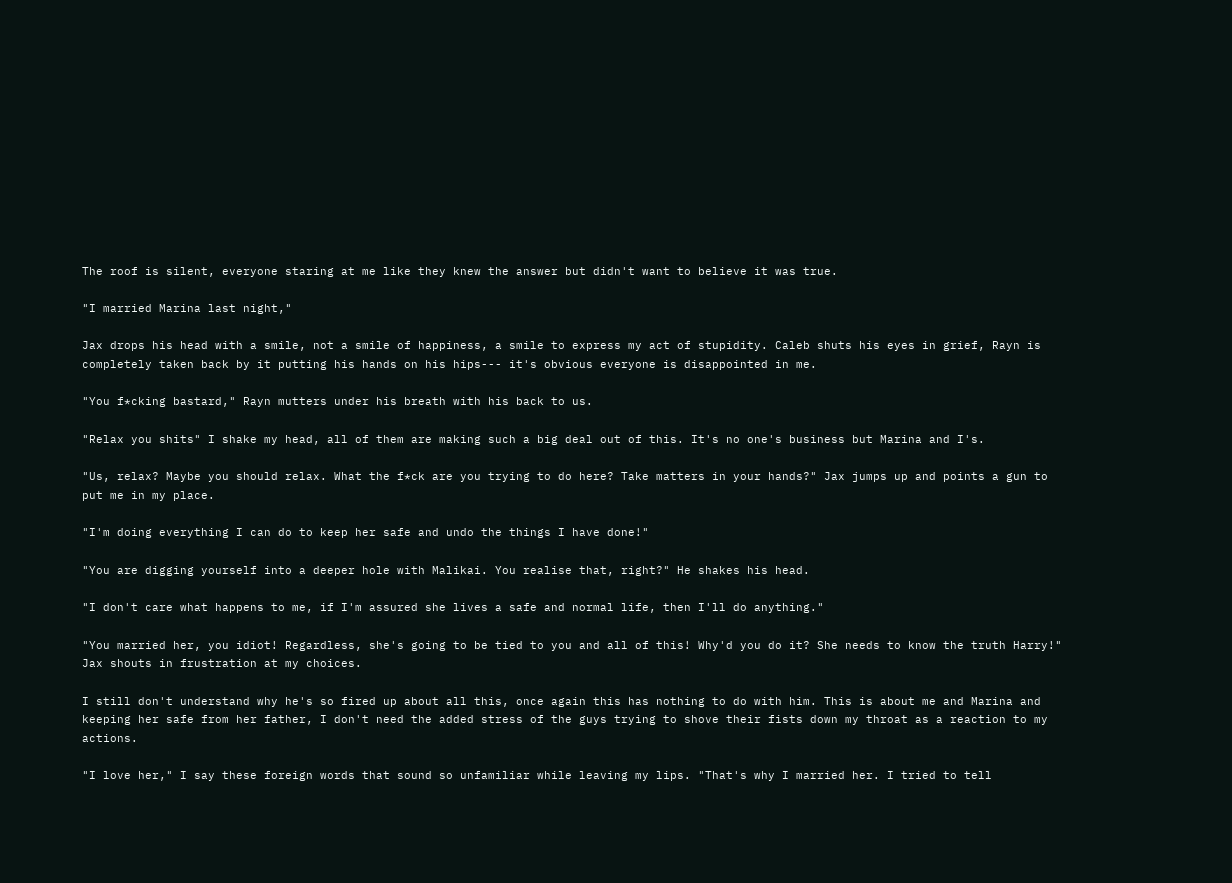The roof is silent, everyone staring at me like they knew the answer but didn't want to believe it was true.

"I married Marina last night,"

Jax drops his head with a smile, not a smile of happiness, a smile to express my act of stupidity. Caleb shuts his eyes in grief, Rayn is completely taken back by it putting his hands on his hips--- it's obvious everyone is disappointed in me.

"You f*cking bastard," Rayn mutters under his breath with his back to us.

"Relax you shits" I shake my head, all of them are making such a big deal out of this. It's no one's business but Marina and I's.

"Us, relax? Maybe you should relax. What the f*ck are you trying to do here? Take matters in your hands?" Jax jumps up and points a gun to put me in my place.

"I'm doing everything I can do to keep her safe and undo the things I have done!"

"You are digging yourself into a deeper hole with Malikai. You realise that, right?" He shakes his head.

"I don't care what happens to me, if I'm assured she lives a safe and normal life, then I'll do anything."

"You married her, you idiot! Regardless, she's going to be tied to you and all of this! Why'd you do it? She needs to know the truth Harry!" Jax shouts in frustration at my choices.

I still don't understand why he's so fired up about all this, once again this has nothing to do with him. This is about me and Marina and keeping her safe from her father, I don't need the added stress of the guys trying to shove their fists down my throat as a reaction to my actions.

"I love her," I say these foreign words that sound so unfamiliar while leaving my lips. "That's why I married her. I tried to tell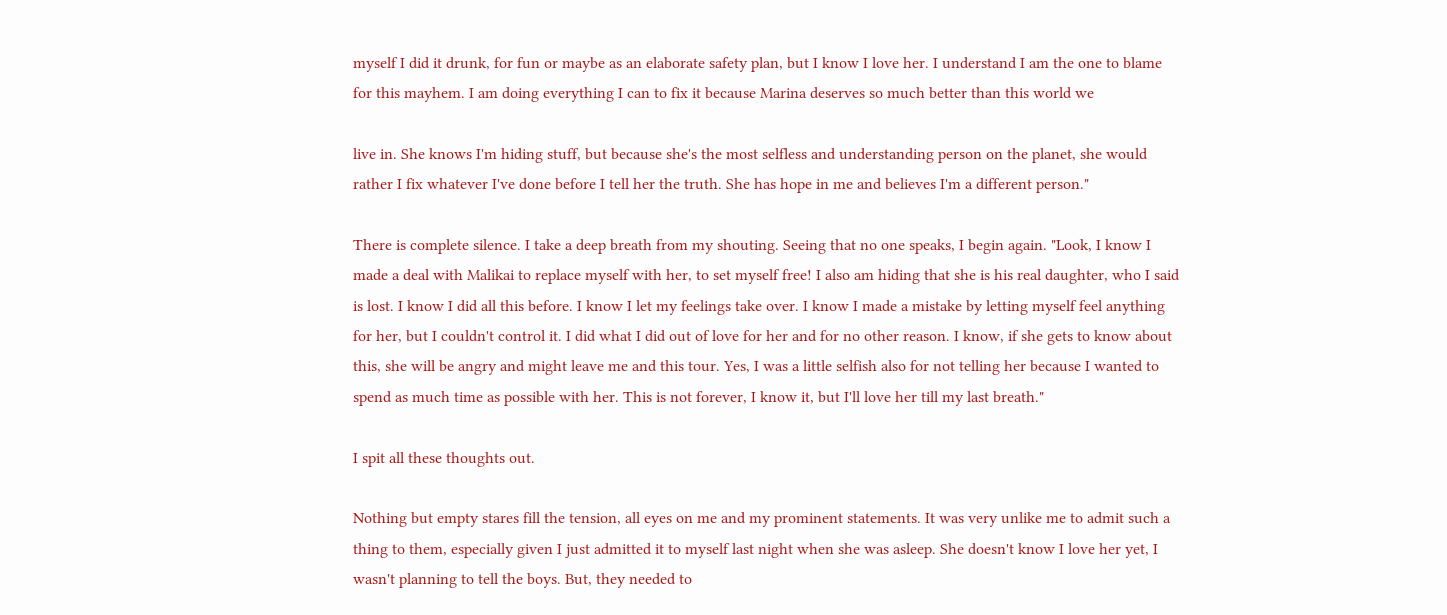myself I did it drunk, for fun or maybe as an elaborate safety plan, but I know I love her. I understand I am the one to blame for this mayhem. I am doing everything I can to fix it because Marina deserves so much better than this world we

live in. She knows I'm hiding stuff, but because she's the most selfless and understanding person on the planet, she would rather I fix whatever I've done before I tell her the truth. She has hope in me and believes I'm a different person."

There is complete silence. I take a deep breath from my shouting. Seeing that no one speaks, I begin again. "Look, I know I made a deal with Malikai to replace myself with her, to set myself free! I also am hiding that she is his real daughter, who I said is lost. I know I did all this before. I know I let my feelings take over. I know I made a mistake by letting myself feel anything for her, but I couldn't control it. I did what I did out of love for her and for no other reason. I know, if she gets to know about this, she will be angry and might leave me and this tour. Yes, I was a little selfish also for not telling her because I wanted to spend as much time as possible with her. This is not forever, I know it, but I'll love her till my last breath."

I spit all these thoughts out.

Nothing but empty stares fill the tension, all eyes on me and my prominent statements. It was very unlike me to admit such a thing to them, especially given I just admitted it to myself last night when she was asleep. She doesn't know I love her yet, I wasn't planning to tell the boys. But, they needed to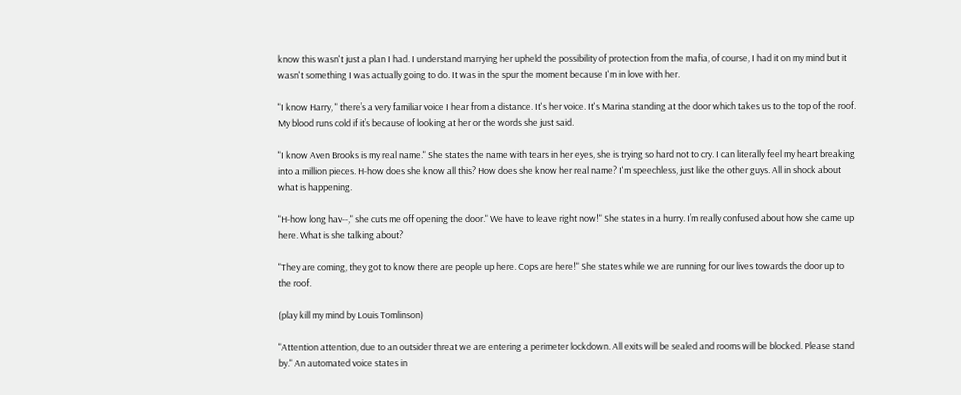know this wasn't just a plan I had. I understand marrying her upheld the possibility of protection from the mafia, of course, I had it on my mind but it wasn't something I was actually going to do. It was in the spur the moment because I'm in love with her.

"I know Harry, " there’s a very familiar voice I hear from a distance. It's her voice. It's Marina standing at the door which takes us to the top of the roof. My blood runs cold if it’s because of looking at her or the words she just said.

"I know Aven Brooks is my real name." She states the name with tears in her eyes, she is trying so hard not to cry. I can literally feel my heart breaking into a million pieces. H-how does she know all this? How does she know her real name? I'm speechless, just like the other guys. All in shock about what is happening.

"H-how long hav--," she cuts me off opening the door." We have to leave right now!" She states in a hurry. I’m really confused about how she came up here. What is she talking about?

"They are coming, they got to know there are people up here. Cops are here!" She states while we are running for our lives towards the door up to the roof.

(play kill my mind by Louis Tomlinson)

"Attention attention, due to an outsider threat we are entering a perimeter lockdown. All exits will be sealed and rooms will be blocked. Please stand by." An automated voice states in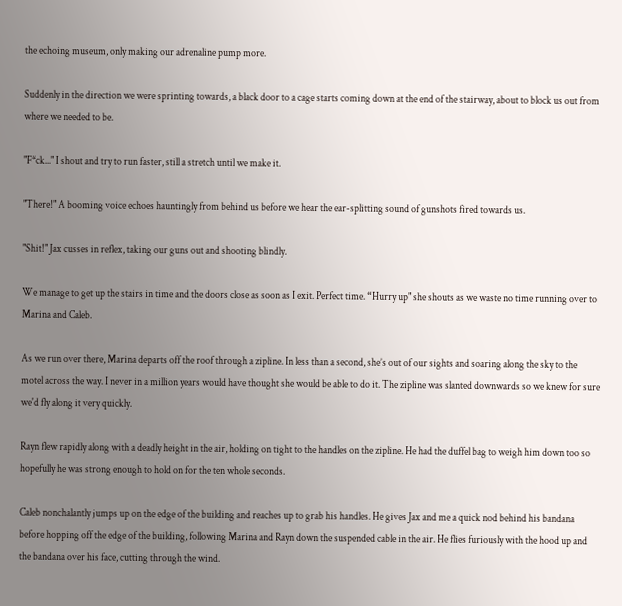the echoing museum, only making our adrenaline pump more.

Suddenly in the direction we were sprinting towards, a black door to a cage starts coming down at the end of the stairway, about to block us out from where we needed to be.

"F*ck..." I shout and try to run faster, still a stretch until we make it.

"There!" A booming voice echoes hauntingly from behind us before we hear the ear-splitting sound of gunshots fired towards us.

"Shit!" Jax cusses in reflex, taking our guns out and shooting blindly.

We manage to get up the stairs in time and the doors close as soon as I exit. Perfect time. “Hurry up" she shouts as we waste no time running over to Marina and Caleb.

As we run over there, Marina departs off the roof through a zipline. In less than a second, she’s out of our sights and soaring along the sky to the motel across the way. I never in a million years would have thought she would be able to do it. The zipline was slanted downwards so we knew for sure we'd fly along it very quickly.

Rayn flew rapidly along with a deadly height in the air, holding on tight to the handles on the zipline. He had the duffel bag to weigh him down too so hopefully he was strong enough to hold on for the ten whole seconds.

Caleb nonchalantly jumps up on the edge of the building and reaches up to grab his handles. He gives Jax and me a quick nod behind his bandana before hopping off the edge of the building, following Marina and Rayn down the suspended cable in the air. He flies furiously with the hood up and the bandana over his face, cutting through the wind.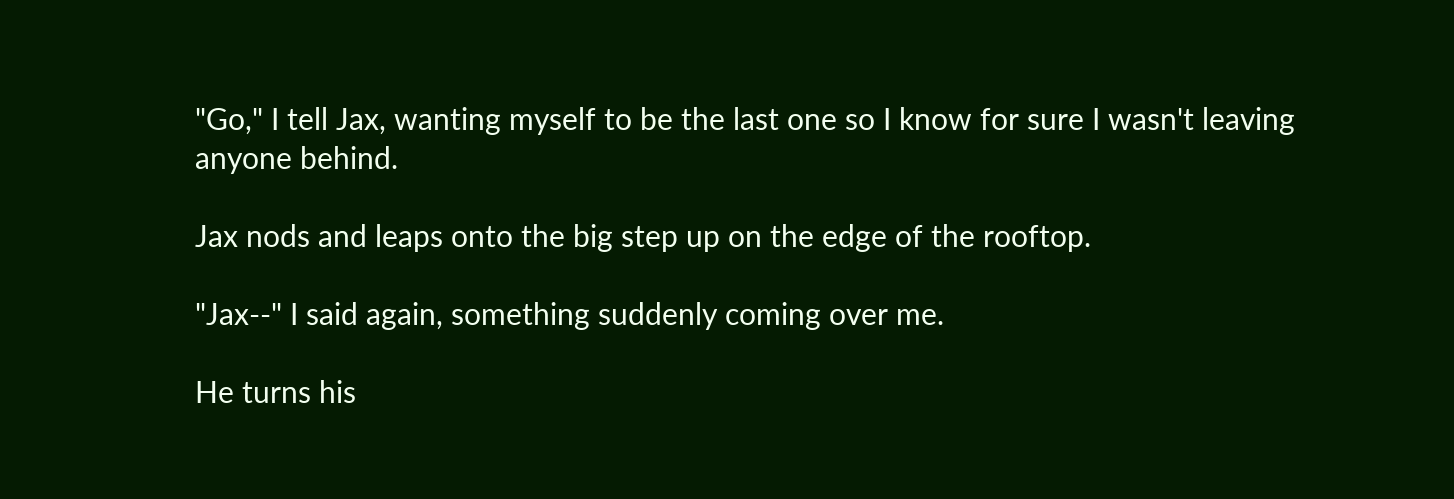"Go," I tell Jax, wanting myself to be the last one so I know for sure I wasn't leaving anyone behind.

Jax nods and leaps onto the big step up on the edge of the rooftop.

"Jax--" I said again, something suddenly coming over me.

He turns his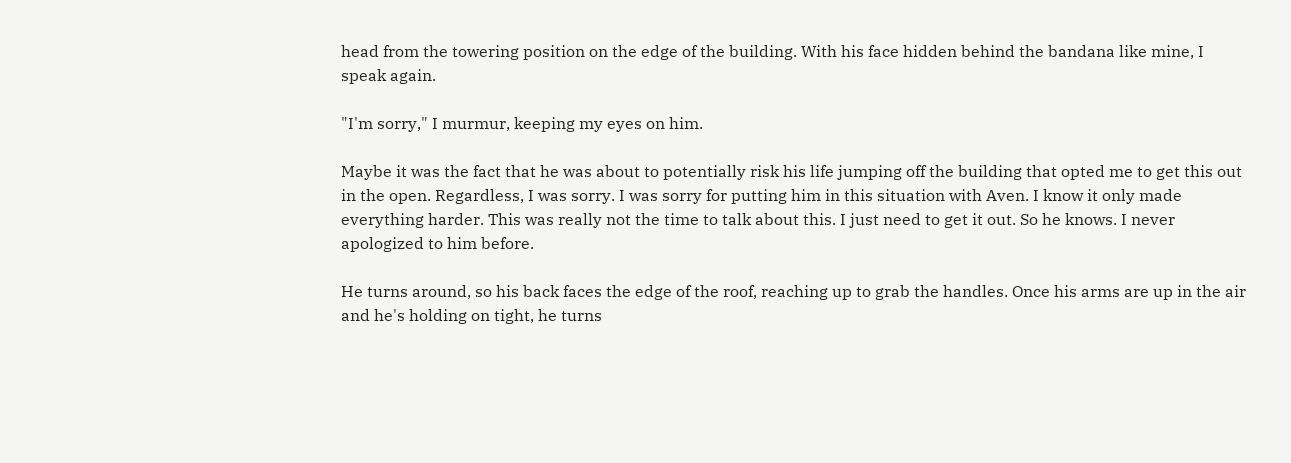head from the towering position on the edge of the building. With his face hidden behind the bandana like mine, I speak again.

"I'm sorry," I murmur, keeping my eyes on him.

Maybe it was the fact that he was about to potentially risk his life jumping off the building that opted me to get this out in the open. Regardless, I was sorry. I was sorry for putting him in this situation with Aven. I know it only made everything harder. This was really not the time to talk about this. I just need to get it out. So he knows. I never apologized to him before.

He turns around, so his back faces the edge of the roof, reaching up to grab the handles. Once his arms are up in the air and he's holding on tight, he turns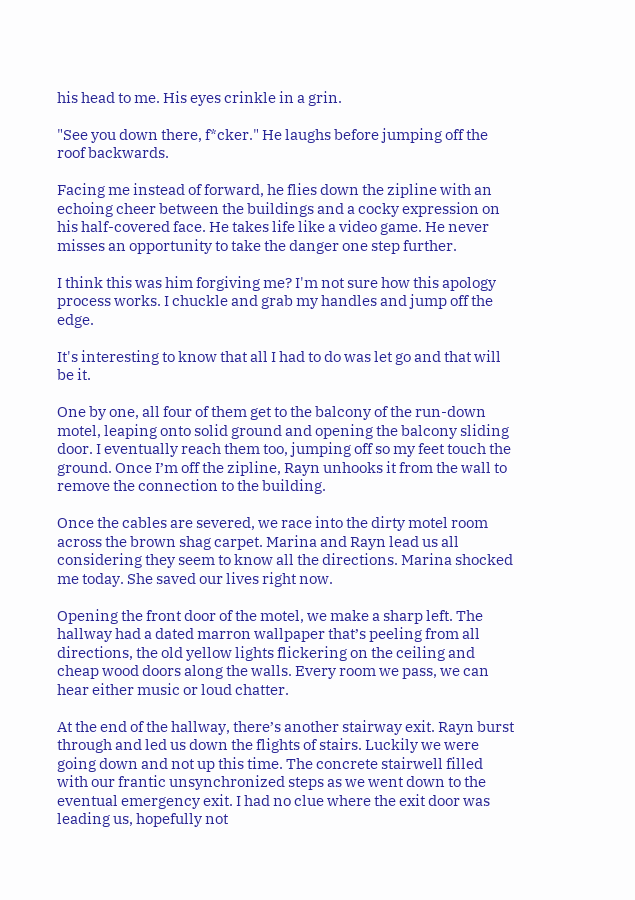his head to me. His eyes crinkle in a grin.

"See you down there, f*cker." He laughs before jumping off the roof backwards.

Facing me instead of forward, he flies down the zipline with an echoing cheer between the buildings and a cocky expression on his half-covered face. He takes life like a video game. He never misses an opportunity to take the danger one step further.

I think this was him forgiving me? I'm not sure how this apology process works. I chuckle and grab my handles and jump off the edge.

It's interesting to know that all I had to do was let go and that will be it.

One by one, all four of them get to the balcony of the run-down motel, leaping onto solid ground and opening the balcony sliding door. I eventually reach them too, jumping off so my feet touch the ground. Once I’m off the zipline, Rayn unhooks it from the wall to remove the connection to the building.

Once the cables are severed, we race into the dirty motel room across the brown shag carpet. Marina and Rayn lead us all considering they seem to know all the directions. Marina shocked me today. She saved our lives right now.

Opening the front door of the motel, we make a sharp left. The hallway had a dated marron wallpaper that’s peeling from all directions, the old yellow lights flickering on the ceiling and cheap wood doors along the walls. Every room we pass, we can hear either music or loud chatter.

At the end of the hallway, there’s another stairway exit. Rayn burst through and led us down the flights of stairs. Luckily we were going down and not up this time. The concrete stairwell filled with our frantic unsynchronized steps as we went down to the eventual emergency exit. I had no clue where the exit door was leading us, hopefully not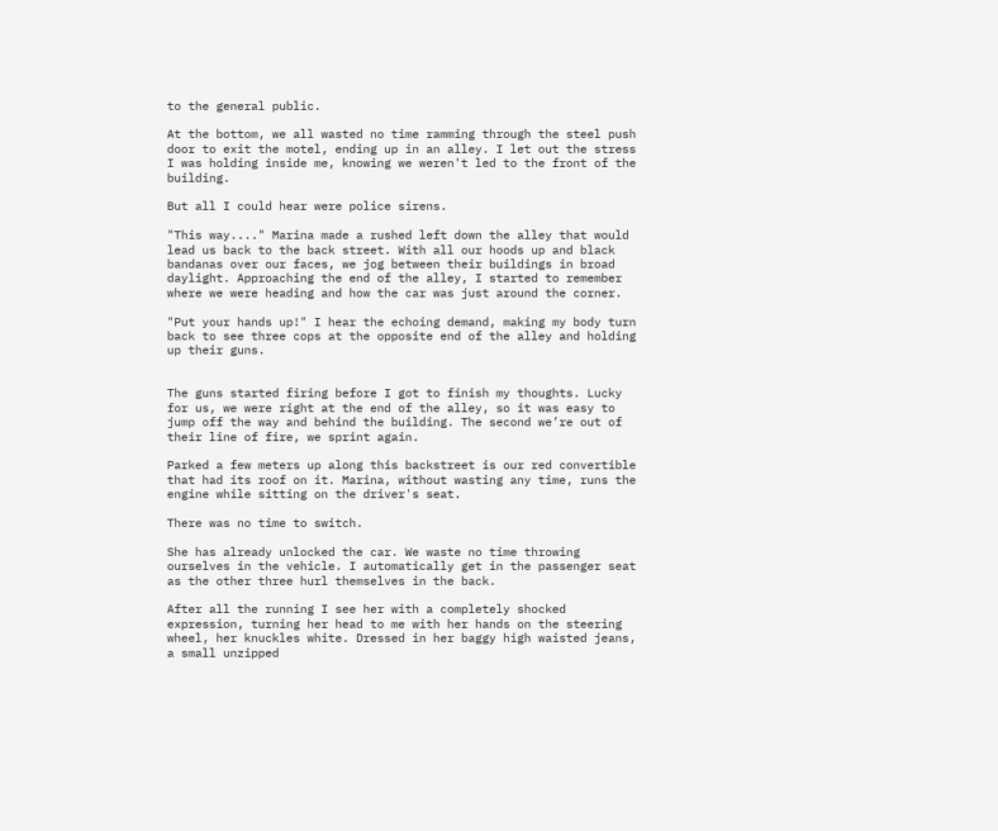to the general public.

At the bottom, we all wasted no time ramming through the steel push door to exit the motel, ending up in an alley. I let out the stress I was holding inside me, knowing we weren't led to the front of the building.

But all I could hear were police sirens.

"This way...." Marina made a rushed left down the alley that would lead us back to the back street. With all our hoods up and black bandanas over our faces, we jog between their buildings in broad daylight. Approaching the end of the alley, I started to remember where we were heading and how the car was just around the corner.

"Put your hands up!" I hear the echoing demand, making my body turn back to see three cops at the opposite end of the alley and holding up their guns.


The guns started firing before I got to finish my thoughts. Lucky for us, we were right at the end of the alley, so it was easy to jump off the way and behind the building. The second we’re out of their line of fire, we sprint again.

Parked a few meters up along this backstreet is our red convertible that had its roof on it. Marina, without wasting any time, runs the engine while sitting on the driver's seat.

There was no time to switch.

She has already unlocked the car. We waste no time throwing ourselves in the vehicle. I automatically get in the passenger seat as the other three hurl themselves in the back.

After all the running I see her with a completely shocked expression, turning her head to me with her hands on the steering wheel, her knuckles white. Dressed in her baggy high waisted jeans, a small unzipped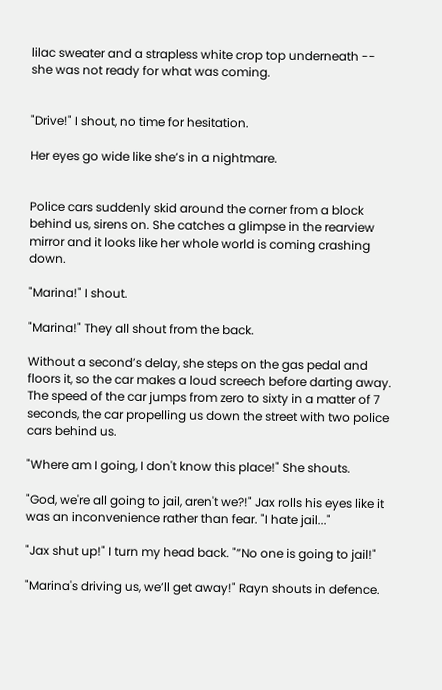lilac sweater and a strapless white crop top underneath -- she was not ready for what was coming.


"Drive!" I shout, no time for hesitation.

Her eyes go wide like she’s in a nightmare.


Police cars suddenly skid around the corner from a block behind us, sirens on. She catches a glimpse in the rearview mirror and it looks like her whole world is coming crashing down.

"Marina!" I shout.

"Marina!" They all shout from the back.

Without a second’s delay, she steps on the gas pedal and floors it, so the car makes a loud screech before darting away. The speed of the car jumps from zero to sixty in a matter of 7 seconds, the car propelling us down the street with two police cars behind us.

"Where am I going, I don't know this place!" She shouts.

"God, we're all going to jail, aren't we?!" Jax rolls his eyes like it was an inconvenience rather than fear. "I hate jail..."

"Jax shut up!" I turn my head back. "”No one is going to jail!"

"Marina's driving us, we’ll get away!" Rayn shouts in defence.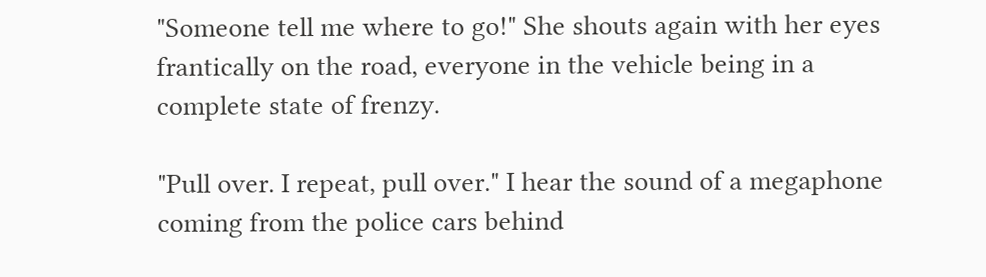"Someone tell me where to go!" She shouts again with her eyes frantically on the road, everyone in the vehicle being in a complete state of frenzy.

"Pull over. I repeat, pull over." I hear the sound of a megaphone coming from the police cars behind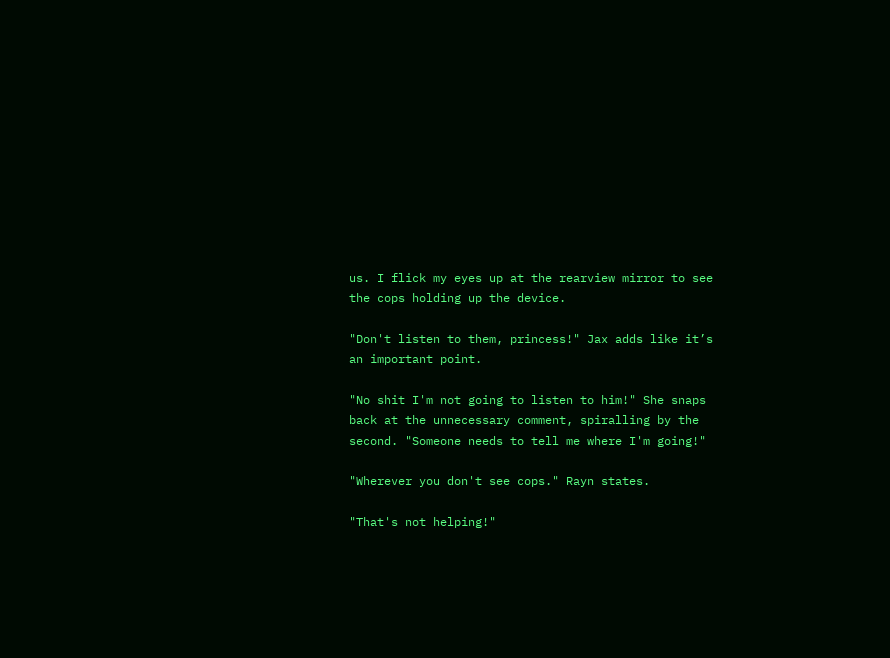us. I flick my eyes up at the rearview mirror to see the cops holding up the device.

"Don't listen to them, princess!" Jax adds like it’s an important point.

"No shit I'm not going to listen to him!" She snaps back at the unnecessary comment, spiralling by the second. "Someone needs to tell me where I'm going!"

"Wherever you don't see cops." Rayn states.

"That's not helping!"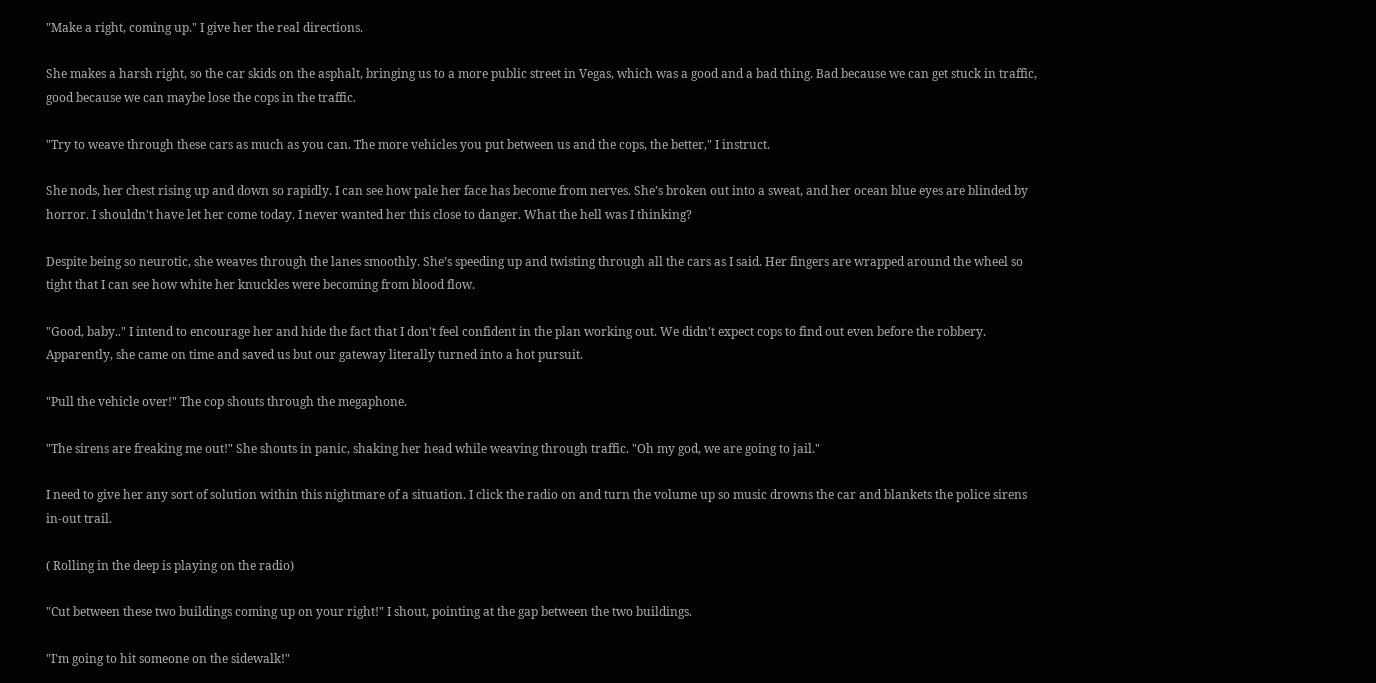"Make a right, coming up." I give her the real directions.

She makes a harsh right, so the car skids on the asphalt, bringing us to a more public street in Vegas, which was a good and a bad thing. Bad because we can get stuck in traffic, good because we can maybe lose the cops in the traffic.

"Try to weave through these cars as much as you can. The more vehicles you put between us and the cops, the better," I instruct.

She nods, her chest rising up and down so rapidly. I can see how pale her face has become from nerves. She’s broken out into a sweat, and her ocean blue eyes are blinded by horror. I shouldn't have let her come today. I never wanted her this close to danger. What the hell was I thinking?

Despite being so neurotic, she weaves through the lanes smoothly. She’s speeding up and twisting through all the cars as I said. Her fingers are wrapped around the wheel so tight that I can see how white her knuckles were becoming from blood flow.

"Good, baby.." I intend to encourage her and hide the fact that I don't feel confident in the plan working out. We didn't expect cops to find out even before the robbery. Apparently, she came on time and saved us but our gateway literally turned into a hot pursuit.

"Pull the vehicle over!" The cop shouts through the megaphone.

"The sirens are freaking me out!" She shouts in panic, shaking her head while weaving through traffic. "Oh my god, we are going to jail."

I need to give her any sort of solution within this nightmare of a situation. I click the radio on and turn the volume up so music drowns the car and blankets the police sirens in-out trail.

( Rolling in the deep is playing on the radio)

"Cut between these two buildings coming up on your right!" I shout, pointing at the gap between the two buildings.

"I'm going to hit someone on the sidewalk!"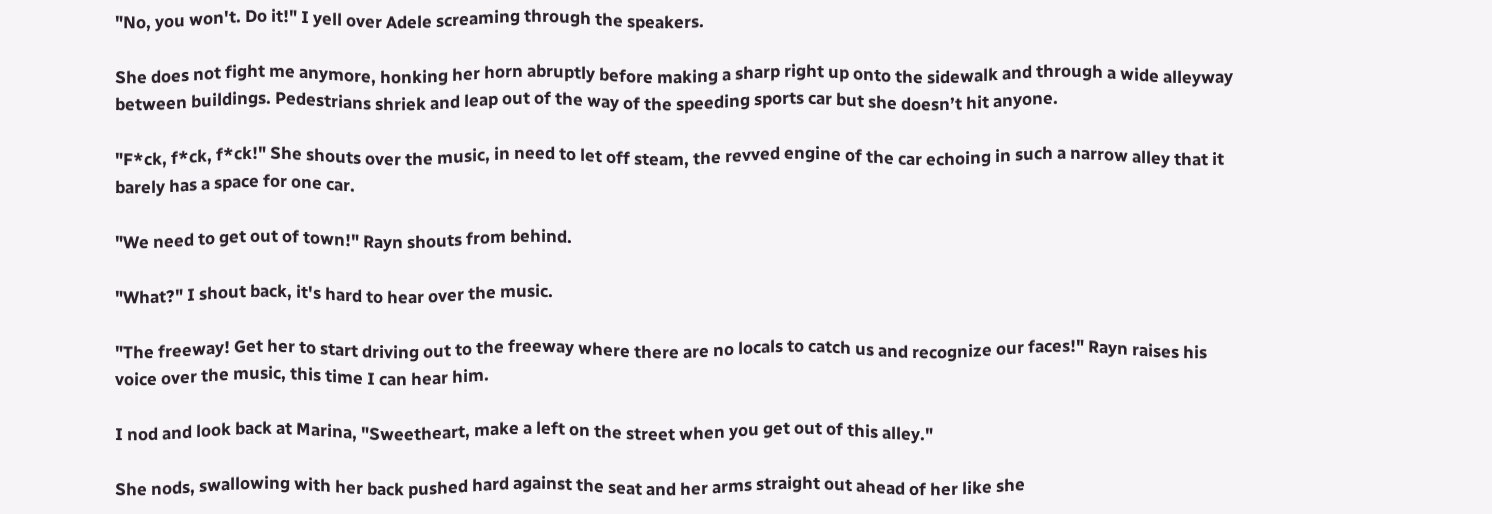"No, you won't. Do it!" I yell over Adele screaming through the speakers.

She does not fight me anymore, honking her horn abruptly before making a sharp right up onto the sidewalk and through a wide alleyway between buildings. Pedestrians shriek and leap out of the way of the speeding sports car but she doesn’t hit anyone.

"F*ck, f*ck, f*ck!" She shouts over the music, in need to let off steam, the revved engine of the car echoing in such a narrow alley that it barely has a space for one car.

"We need to get out of town!" Rayn shouts from behind.

"What?" I shout back, it's hard to hear over the music.

"The freeway! Get her to start driving out to the freeway where there are no locals to catch us and recognize our faces!" Rayn raises his voice over the music, this time I can hear him.

I nod and look back at Marina, "Sweetheart, make a left on the street when you get out of this alley."

She nods, swallowing with her back pushed hard against the seat and her arms straight out ahead of her like she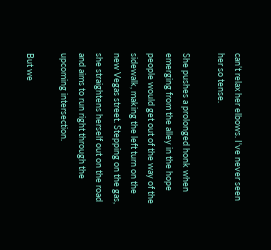can’t relax her elbows. I've never seen her so tense.

She pushes a prolonged honk when emerging from the alley in the hope people would get out of the way of the sidewalk, making the left turn on the new Vegas street. Stepping on the gas, she straightens herself out on the road and aims to run right through the upcoming intersection.

But we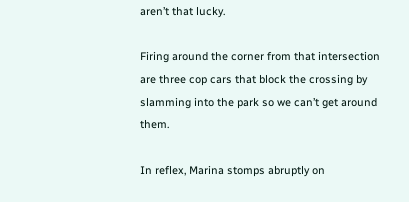aren’t that lucky.

Firing around the corner from that intersection are three cop cars that block the crossing by slamming into the park so we can’t get around them.

In reflex, Marina stomps abruptly on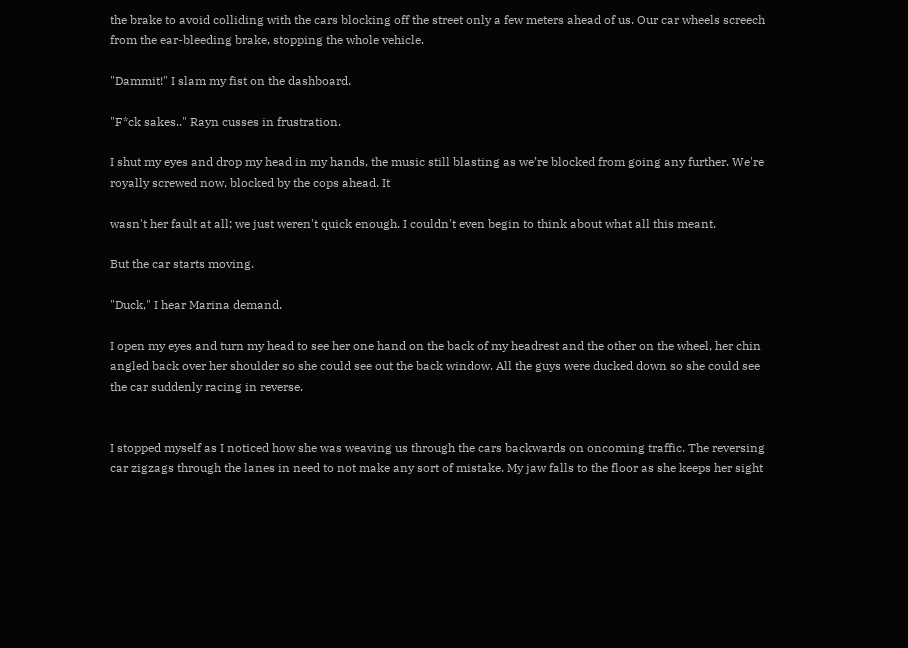the brake to avoid colliding with the cars blocking off the street only a few meters ahead of us. Our car wheels screech from the ear-bleeding brake, stopping the whole vehicle.

"Dammit!" I slam my fist on the dashboard.

"F*ck sakes.." Rayn cusses in frustration.

I shut my eyes and drop my head in my hands, the music still blasting as we’re blocked from going any further. We're royally screwed now, blocked by the cops ahead. It

wasn't her fault at all; we just weren't quick enough. I couldn't even begin to think about what all this meant.

But the car starts moving.

"Duck," I hear Marina demand.

I open my eyes and turn my head to see her one hand on the back of my headrest and the other on the wheel, her chin angled back over her shoulder so she could see out the back window. All the guys were ducked down so she could see the car suddenly racing in reverse.


I stopped myself as I noticed how she was weaving us through the cars backwards on oncoming traffic. The reversing car zigzags through the lanes in need to not make any sort of mistake. My jaw falls to the floor as she keeps her sight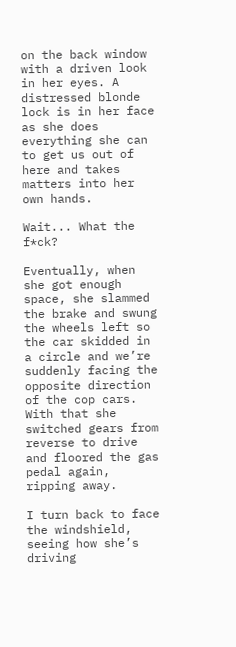on the back window with a driven look in her eyes. A distressed blonde lock is in her face as she does everything she can to get us out of here and takes matters into her own hands.

Wait... What the f*ck?

Eventually, when she got enough space, she slammed the brake and swung the wheels left so the car skidded in a circle and we’re suddenly facing the opposite direction of the cop cars. With that she switched gears from reverse to drive and floored the gas pedal again, ripping away.

I turn back to face the windshield, seeing how she’s driving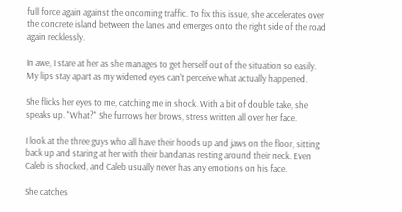full force again against the oncoming traffic. To fix this issue, she accelerates over the concrete island between the lanes and emerges onto the right side of the road again recklessly.

In awe, I stare at her as she manages to get herself out of the situation so easily. My lips stay apart as my widened eyes can't perceive what actually happened.

She flicks her eyes to me, catching me in shock. With a bit of double take, she speaks up. "What?" She furrows her brows, stress written all over her face.

I look at the three guys who all have their hoods up and jaws on the floor, sitting back up and staring at her with their bandanas resting around their neck. Even Caleb is shocked, and Caleb usually never has any emotions on his face.

She catches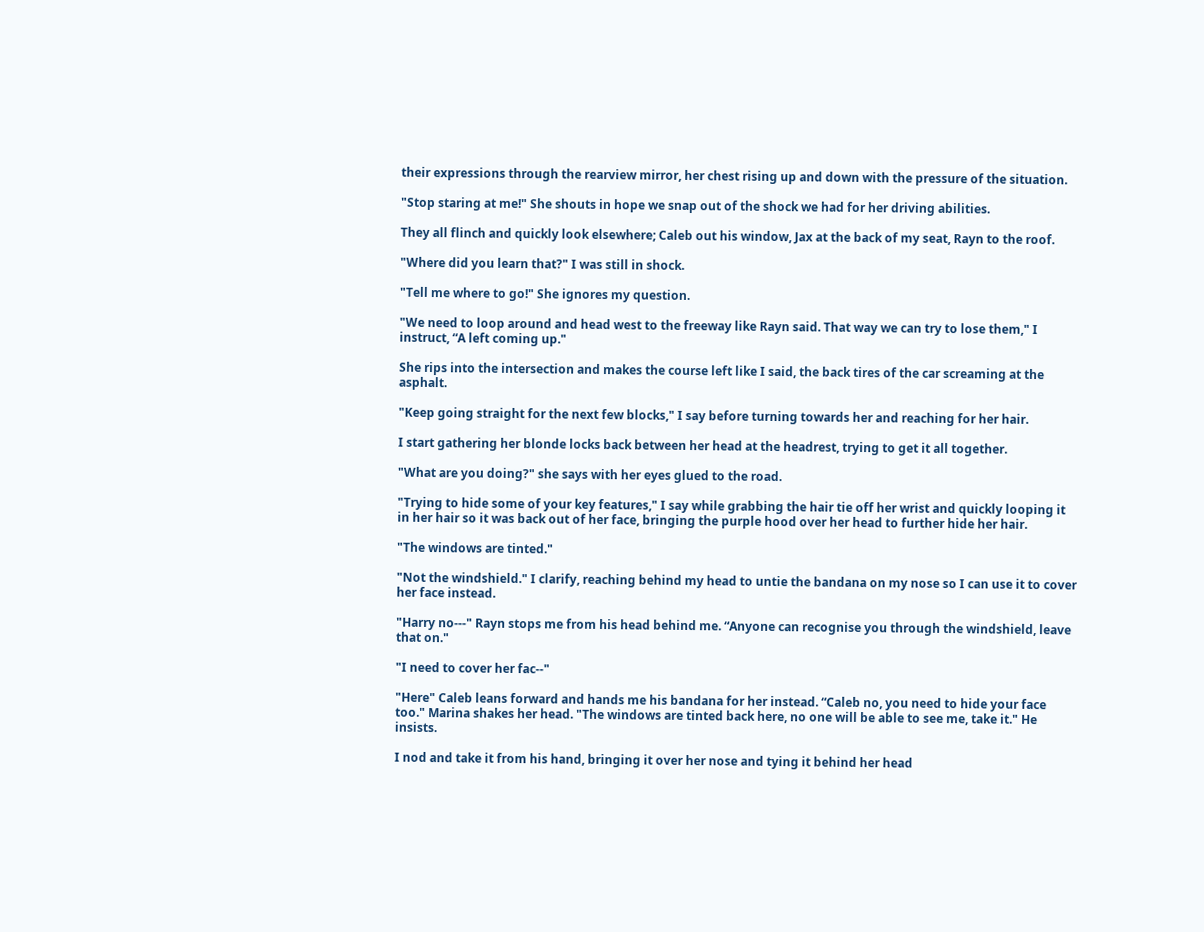their expressions through the rearview mirror, her chest rising up and down with the pressure of the situation.

"Stop staring at me!" She shouts in hope we snap out of the shock we had for her driving abilities.

They all flinch and quickly look elsewhere; Caleb out his window, Jax at the back of my seat, Rayn to the roof.

"Where did you learn that?" I was still in shock.

"Tell me where to go!" She ignores my question.

"We need to loop around and head west to the freeway like Rayn said. That way we can try to lose them," I instruct, “A left coming up."

She rips into the intersection and makes the course left like I said, the back tires of the car screaming at the asphalt.

"Keep going straight for the next few blocks," I say before turning towards her and reaching for her hair.

I start gathering her blonde locks back between her head at the headrest, trying to get it all together.

"What are you doing?" she says with her eyes glued to the road.

"Trying to hide some of your key features," I say while grabbing the hair tie off her wrist and quickly looping it in her hair so it was back out of her face, bringing the purple hood over her head to further hide her hair.

"The windows are tinted."

"Not the windshield." I clarify, reaching behind my head to untie the bandana on my nose so I can use it to cover her face instead.

"Harry no---" Rayn stops me from his head behind me. “Anyone can recognise you through the windshield, leave that on."

"I need to cover her fac--"

"Here" Caleb leans forward and hands me his bandana for her instead. “Caleb no, you need to hide your face too." Marina shakes her head. "The windows are tinted back here, no one will be able to see me, take it." He insists.

I nod and take it from his hand, bringing it over her nose and tying it behind her head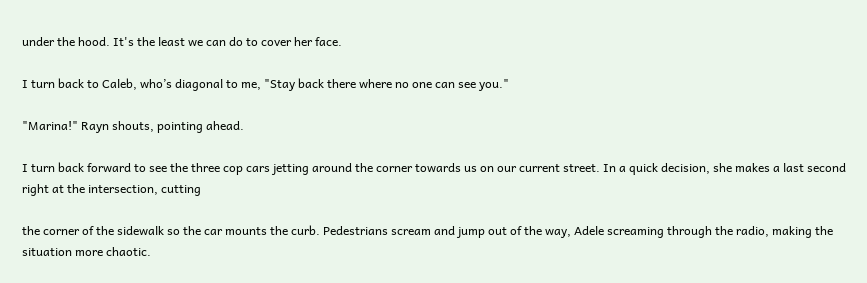under the hood. It's the least we can do to cover her face.

I turn back to Caleb, who’s diagonal to me, "Stay back there where no one can see you."

"Marina!" Rayn shouts, pointing ahead.

I turn back forward to see the three cop cars jetting around the corner towards us on our current street. In a quick decision, she makes a last second right at the intersection, cutting

the corner of the sidewalk so the car mounts the curb. Pedestrians scream and jump out of the way, Adele screaming through the radio, making the situation more chaotic.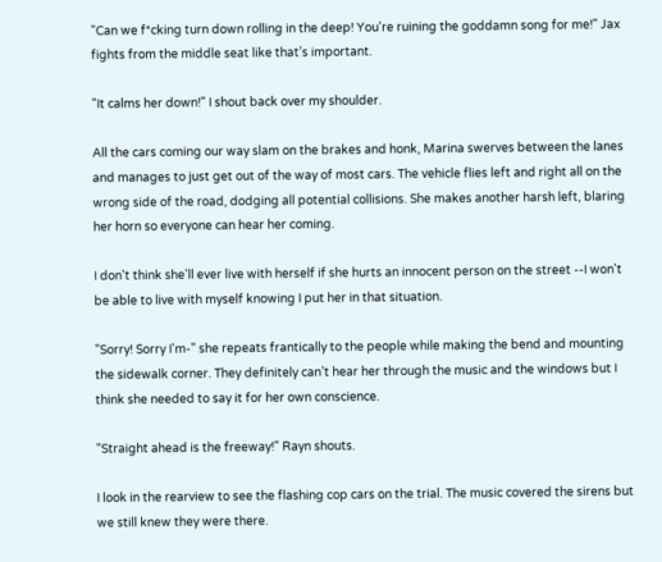"Can we f*cking turn down rolling in the deep! You're ruining the goddamn song for me!" Jax fights from the middle seat like that’s important.

"It calms her down!" I shout back over my shoulder.

All the cars coming our way slam on the brakes and honk, Marina swerves between the lanes and manages to just get out of the way of most cars. The vehicle flies left and right all on the wrong side of the road, dodging all potential collisions. She makes another harsh left, blaring her horn so everyone can hear her coming.

I don't think she'll ever live with herself if she hurts an innocent person on the street --I won't be able to live with myself knowing I put her in that situation.

"Sorry! Sorry I'm-" she repeats frantically to the people while making the bend and mounting the sidewalk corner. They definitely can’t hear her through the music and the windows but I think she needed to say it for her own conscience.

"Straight ahead is the freeway!" Rayn shouts.

I look in the rearview to see the flashing cop cars on the trial. The music covered the sirens but we still knew they were there.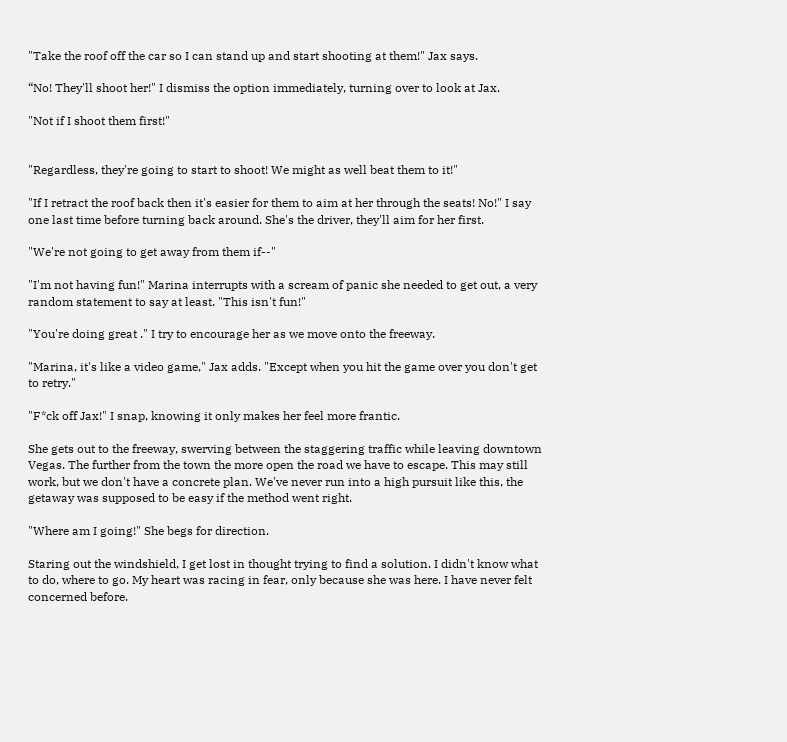"Take the roof off the car so I can stand up and start shooting at them!" Jax says.

“No! They'll shoot her!" I dismiss the option immediately, turning over to look at Jax.

"Not if I shoot them first!"


"Regardless, they're going to start to shoot! We might as well beat them to it!"

"If I retract the roof back then it's easier for them to aim at her through the seats! No!" I say one last time before turning back around. She's the driver, they'll aim for her first.

"We're not going to get away from them if--"

"I'm not having fun!" Marina interrupts with a scream of panic she needed to get out, a very random statement to say at least. "This isn't fun!"

"You're doing great ." I try to encourage her as we move onto the freeway.

"Marina, it's like a video game," Jax adds. "Except when you hit the game over you don't get to retry."

"F*ck off Jax!" I snap, knowing it only makes her feel more frantic.

She gets out to the freeway, swerving between the staggering traffic while leaving downtown Vegas. The further from the town the more open the road we have to escape. This may still work, but we don't have a concrete plan. We've never run into a high pursuit like this, the getaway was supposed to be easy if the method went right.

"Where am I going!" She begs for direction.

Staring out the windshield, I get lost in thought trying to find a solution. I didn't know what to do, where to go. My heart was racing in fear, only because she was here. I have never felt concerned before.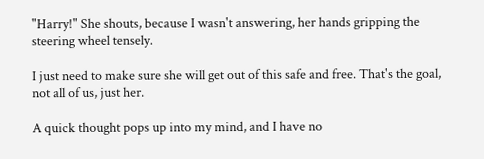"Harry!" She shouts, because I wasn't answering, her hands gripping the steering wheel tensely.

I just need to make sure she will get out of this safe and free. That's the goal, not all of us, just her.

A quick thought pops up into my mind, and I have no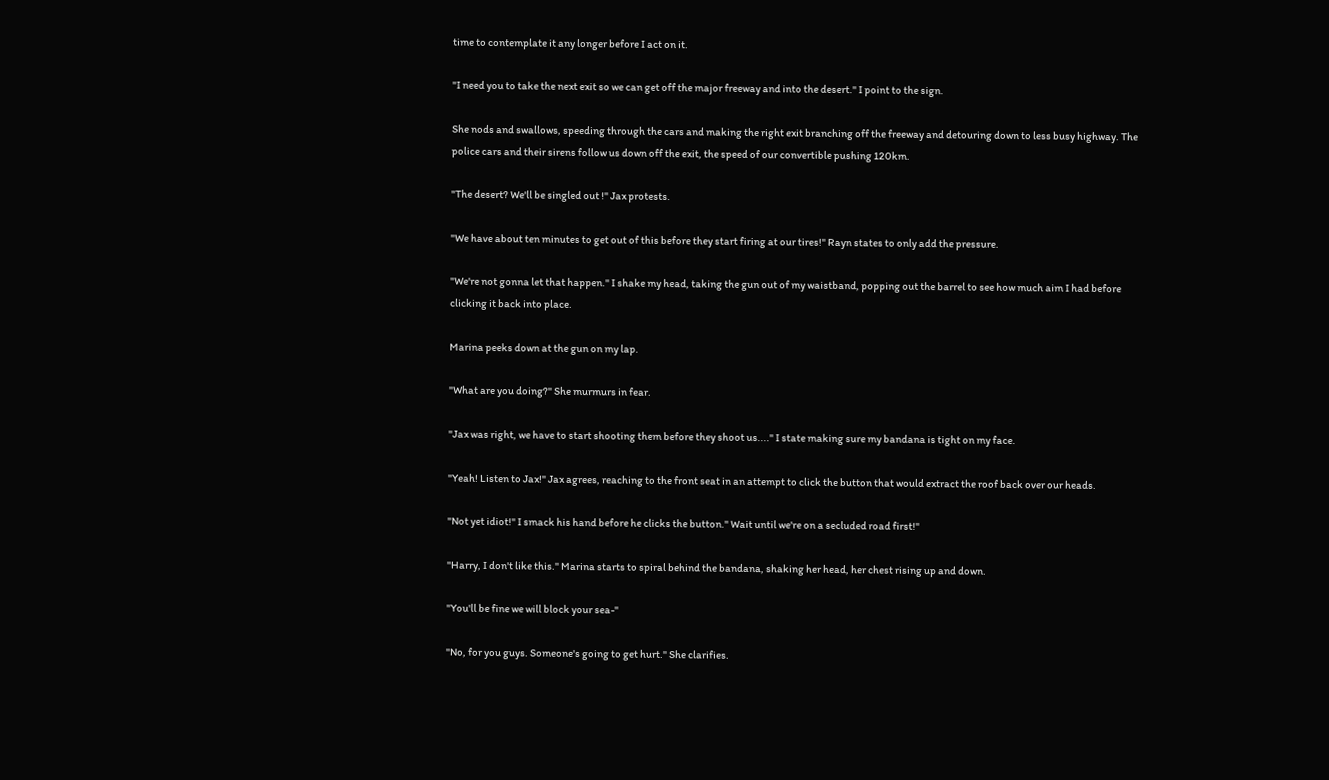time to contemplate it any longer before I act on it.

"I need you to take the next exit so we can get off the major freeway and into the desert." I point to the sign.

She nods and swallows, speeding through the cars and making the right exit branching off the freeway and detouring down to less busy highway. The police cars and their sirens follow us down off the exit, the speed of our convertible pushing 120km.

"The desert? We'll be singled out !" Jax protests.

"We have about ten minutes to get out of this before they start firing at our tires!" Rayn states to only add the pressure.

"We're not gonna let that happen." I shake my head, taking the gun out of my waistband, popping out the barrel to see how much aim I had before clicking it back into place.

Marina peeks down at the gun on my lap.

"What are you doing?" She murmurs in fear.

"Jax was right, we have to start shooting them before they shoot us...." I state making sure my bandana is tight on my face.

"Yeah! Listen to Jax!" Jax agrees, reaching to the front seat in an attempt to click the button that would extract the roof back over our heads.

"Not yet idiot!" I smack his hand before he clicks the button." Wait until we're on a secluded road first!"

"Harry, I don't like this." Marina starts to spiral behind the bandana, shaking her head, her chest rising up and down.

"You'll be fine we will block your sea-"

"No, for you guys. Someone's going to get hurt." She clarifies.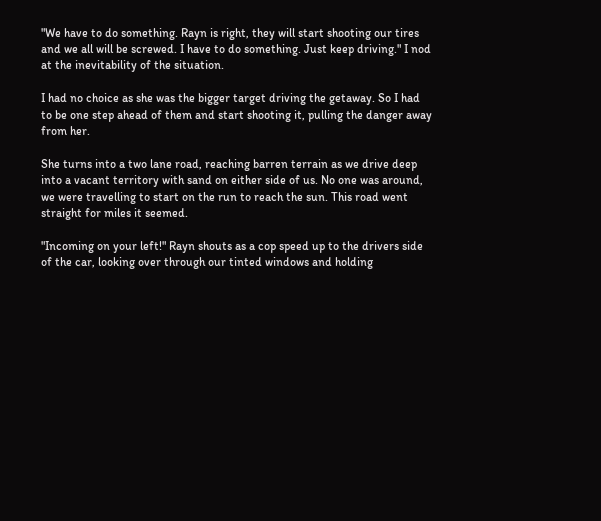"We have to do something. Rayn is right, they will start shooting our tires and we all will be screwed. I have to do something. Just keep driving." I nod at the inevitability of the situation.

I had no choice as she was the bigger target driving the getaway. So I had to be one step ahead of them and start shooting it, pulling the danger away from her.

She turns into a two lane road, reaching barren terrain as we drive deep into a vacant territory with sand on either side of us. No one was around, we were travelling to start on the run to reach the sun. This road went straight for miles it seemed.

"Incoming on your left!" Rayn shouts as a cop speed up to the drivers side of the car, looking over through our tinted windows and holding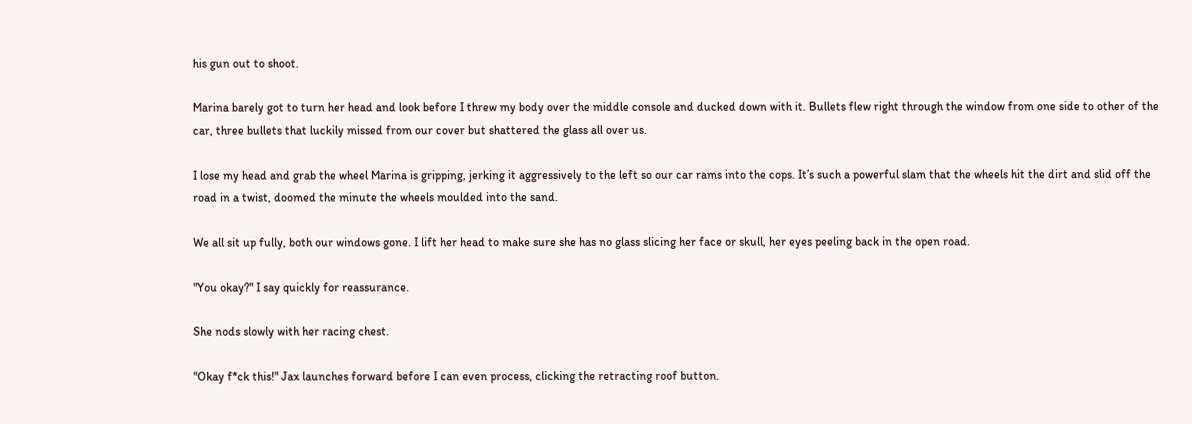his gun out to shoot.

Marina barely got to turn her head and look before I threw my body over the middle console and ducked down with it. Bullets flew right through the window from one side to other of the car, three bullets that luckily missed from our cover but shattered the glass all over us.

I lose my head and grab the wheel Marina is gripping, jerking it aggressively to the left so our car rams into the cops. It’s such a powerful slam that the wheels hit the dirt and slid off the road in a twist, doomed the minute the wheels moulded into the sand.

We all sit up fully, both our windows gone. I lift her head to make sure she has no glass slicing her face or skull, her eyes peeling back in the open road.

"You okay?" I say quickly for reassurance.

She nods slowly with her racing chest.

"Okay f*ck this!" Jax launches forward before I can even process, clicking the retracting roof button.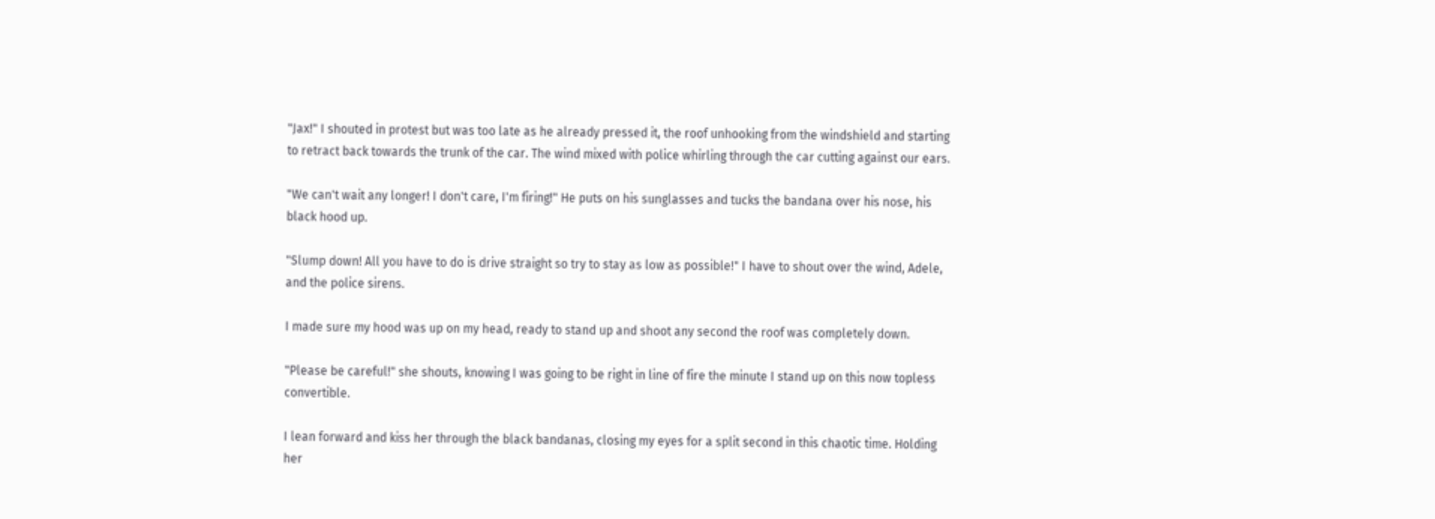"Jax!" I shouted in protest but was too late as he already pressed it, the roof unhooking from the windshield and starting to retract back towards the trunk of the car. The wind mixed with police whirling through the car cutting against our ears.

"We can't wait any longer! I don't care, I'm firing!" He puts on his sunglasses and tucks the bandana over his nose, his black hood up.

"Slump down! All you have to do is drive straight so try to stay as low as possible!" I have to shout over the wind, Adele, and the police sirens.

I made sure my hood was up on my head, ready to stand up and shoot any second the roof was completely down.

"Please be careful!" she shouts, knowing I was going to be right in line of fire the minute I stand up on this now topless convertible.

I lean forward and kiss her through the black bandanas, closing my eyes for a split second in this chaotic time. Holding her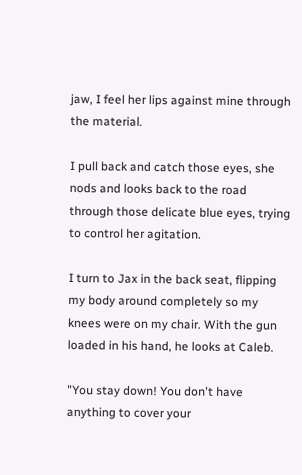jaw, I feel her lips against mine through the material.

I pull back and catch those eyes, she nods and looks back to the road through those delicate blue eyes, trying to control her agitation.

I turn to Jax in the back seat, flipping my body around completely so my knees were on my chair. With the gun loaded in his hand, he looks at Caleb.

"You stay down! You don't have anything to cover your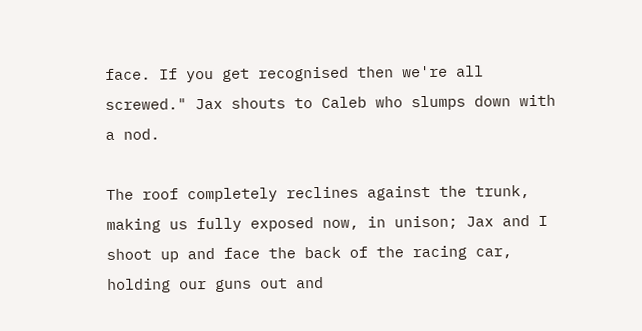face. If you get recognised then we're all screwed." Jax shouts to Caleb who slumps down with a nod.

The roof completely reclines against the trunk, making us fully exposed now, in unison; Jax and I shoot up and face the back of the racing car, holding our guns out and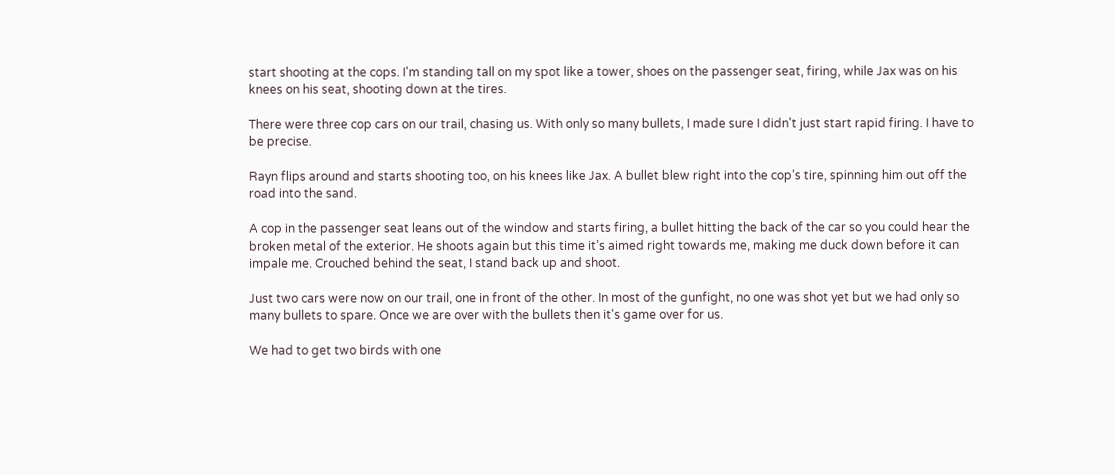start shooting at the cops. I'm standing tall on my spot like a tower, shoes on the passenger seat, firing, while Jax was on his knees on his seat, shooting down at the tires.

There were three cop cars on our trail, chasing us. With only so many bullets, I made sure I didn't just start rapid firing. I have to be precise.

Rayn flips around and starts shooting too, on his knees like Jax. A bullet blew right into the cop’s tire, spinning him out off the road into the sand.

A cop in the passenger seat leans out of the window and starts firing, a bullet hitting the back of the car so you could hear the broken metal of the exterior. He shoots again but this time it’s aimed right towards me, making me duck down before it can impale me. Crouched behind the seat, I stand back up and shoot.

Just two cars were now on our trail, one in front of the other. In most of the gunfight, no one was shot yet but we had only so many bullets to spare. Once we are over with the bullets then it's game over for us.

We had to get two birds with one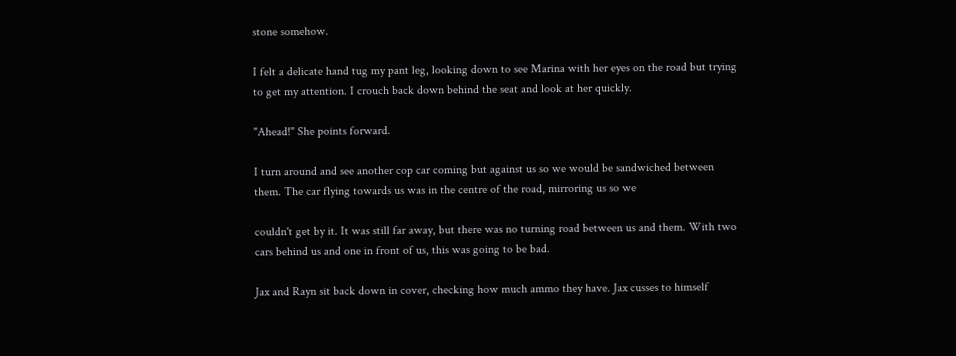stone somehow.

I felt a delicate hand tug my pant leg, looking down to see Marina with her eyes on the road but trying to get my attention. I crouch back down behind the seat and look at her quickly.

"Ahead!" She points forward.

I turn around and see another cop car coming but against us so we would be sandwiched between them. The car flying towards us was in the centre of the road, mirroring us so we

couldn't get by it. It was still far away, but there was no turning road between us and them. With two cars behind us and one in front of us, this was going to be bad.

Jax and Rayn sit back down in cover, checking how much ammo they have. Jax cusses to himself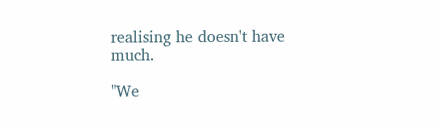realising he doesn't have much.

"We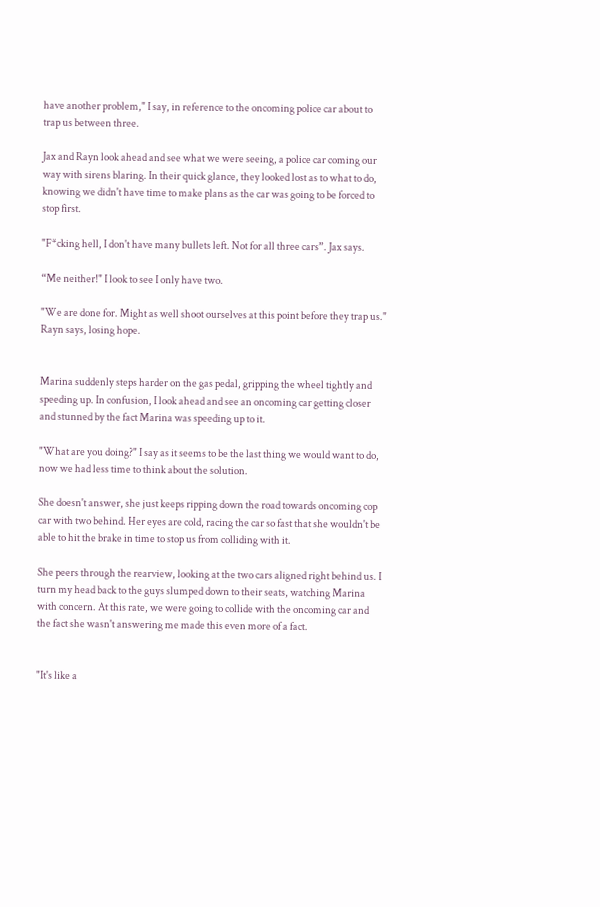have another problem," I say, in reference to the oncoming police car about to trap us between three.

Jax and Rayn look ahead and see what we were seeing, a police car coming our way with sirens blaring. In their quick glance, they looked lost as to what to do, knowing we didn't have time to make plans as the car was going to be forced to stop first.

"F*cking hell, I don't have many bullets left. Not for all three cars”. Jax says.

“Me neither!" I look to see I only have two.

"We are done for. Might as well shoot ourselves at this point before they trap us." Rayn says, losing hope.


Marina suddenly steps harder on the gas pedal, gripping the wheel tightly and speeding up. In confusion, I look ahead and see an oncoming car getting closer and stunned by the fact Marina was speeding up to it.

"What are you doing?" I say as it seems to be the last thing we would want to do, now we had less time to think about the solution.

She doesn't answer, she just keeps ripping down the road towards oncoming cop car with two behind. Her eyes are cold, racing the car so fast that she wouldn't be able to hit the brake in time to stop us from colliding with it.

She peers through the rearview, looking at the two cars aligned right behind us. I turn my head back to the guys slumped down to their seats, watching Marina with concern. At this rate, we were going to collide with the oncoming car and the fact she wasn't answering me made this even more of a fact.


"It's like a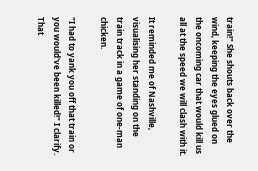train!" She shouts back over the wind, keeping the eyes glued on the oncoming car that would kill us all at the speed we will clash with it.

It reminded me of Nashville, visualising her standing on the train track in a game of one-man chicken.

"I had to yank you off that train or you would've been killed!" I clarify. That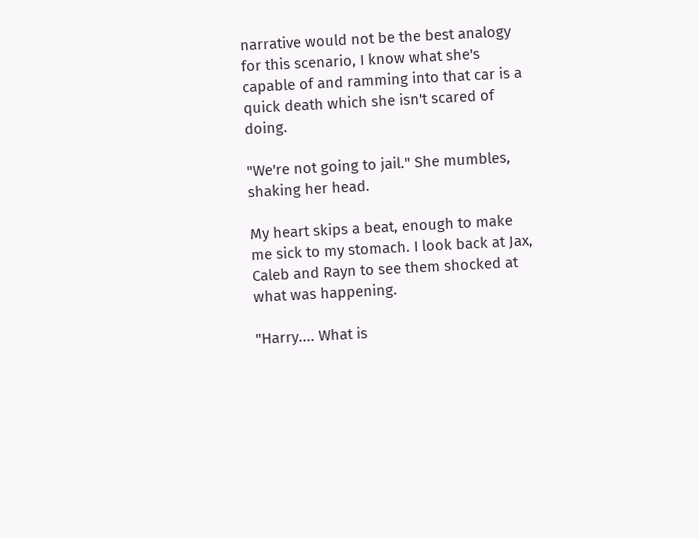narrative would not be the best analogy for this scenario, I know what she's capable of and ramming into that car is a quick death which she isn't scared of doing.

"We're not going to jail." She mumbles, shaking her head.

My heart skips a beat, enough to make me sick to my stomach. I look back at Jax, Caleb and Rayn to see them shocked at what was happening.

"Harry.... What is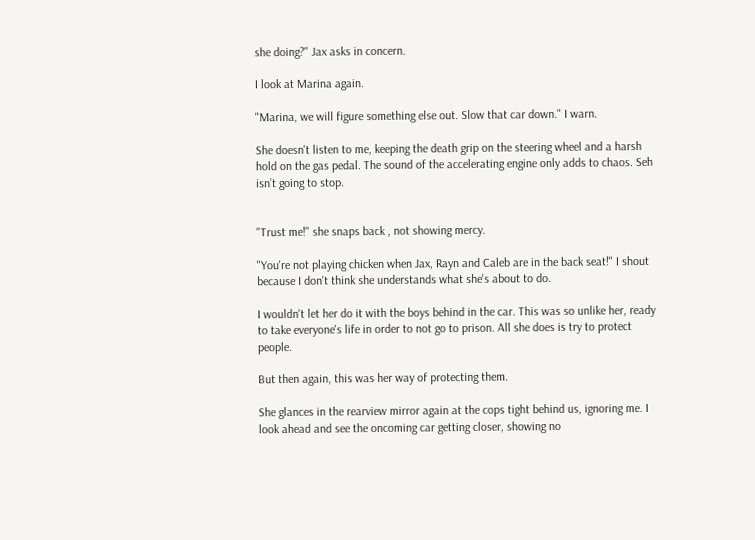she doing?" Jax asks in concern.

I look at Marina again.

"Marina, we will figure something else out. Slow that car down." I warn.

She doesn't listen to me, keeping the death grip on the steering wheel and a harsh hold on the gas pedal. The sound of the accelerating engine only adds to chaos. Seh isn’t going to stop.


"Trust me!" she snaps back , not showing mercy.

"You're not playing chicken when Jax, Rayn and Caleb are in the back seat!" I shout because I don't think she understands what she's about to do.

I wouldn't let her do it with the boys behind in the car. This was so unlike her, ready to take everyone's life in order to not go to prison. All she does is try to protect people.

But then again, this was her way of protecting them.

She glances in the rearview mirror again at the cops tight behind us, ignoring me. I look ahead and see the oncoming car getting closer, showing no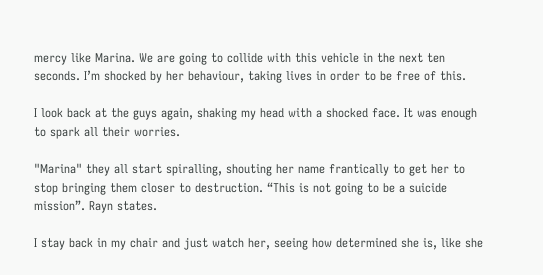mercy like Marina. We are going to collide with this vehicle in the next ten seconds. I’m shocked by her behaviour, taking lives in order to be free of this.

I look back at the guys again, shaking my head with a shocked face. It was enough to spark all their worries.

"Marina" they all start spiralling, shouting her name frantically to get her to stop bringing them closer to destruction. “This is not going to be a suicide mission”. Rayn states.

I stay back in my chair and just watch her, seeing how determined she is, like she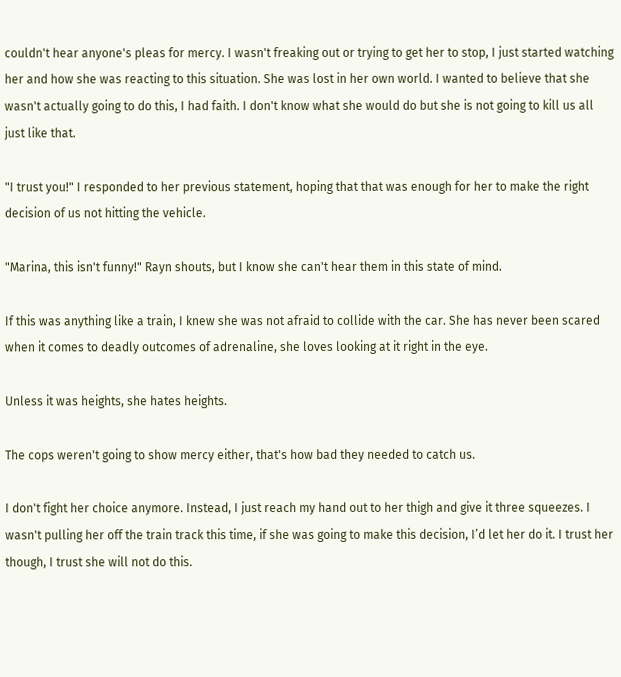couldn't hear anyone's pleas for mercy. I wasn't freaking out or trying to get her to stop, I just started watching her and how she was reacting to this situation. She was lost in her own world. I wanted to believe that she wasn't actually going to do this, I had faith. I don't know what she would do but she is not going to kill us all just like that.

"I trust you!" I responded to her previous statement, hoping that that was enough for her to make the right decision of us not hitting the vehicle.

"Marina, this isn't funny!" Rayn shouts, but I know she can't hear them in this state of mind.

If this was anything like a train, I knew she was not afraid to collide with the car. She has never been scared when it comes to deadly outcomes of adrenaline, she loves looking at it right in the eye.

Unless it was heights, she hates heights.

The cops weren't going to show mercy either, that's how bad they needed to catch us.

I don't fight her choice anymore. Instead, I just reach my hand out to her thigh and give it three squeezes. I wasn't pulling her off the train track this time, if she was going to make this decision, I’d let her do it. I trust her though, I trust she will not do this.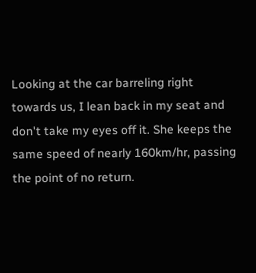Looking at the car barreling right towards us, I lean back in my seat and don't take my eyes off it. She keeps the same speed of nearly 160km/hr, passing the point of no return.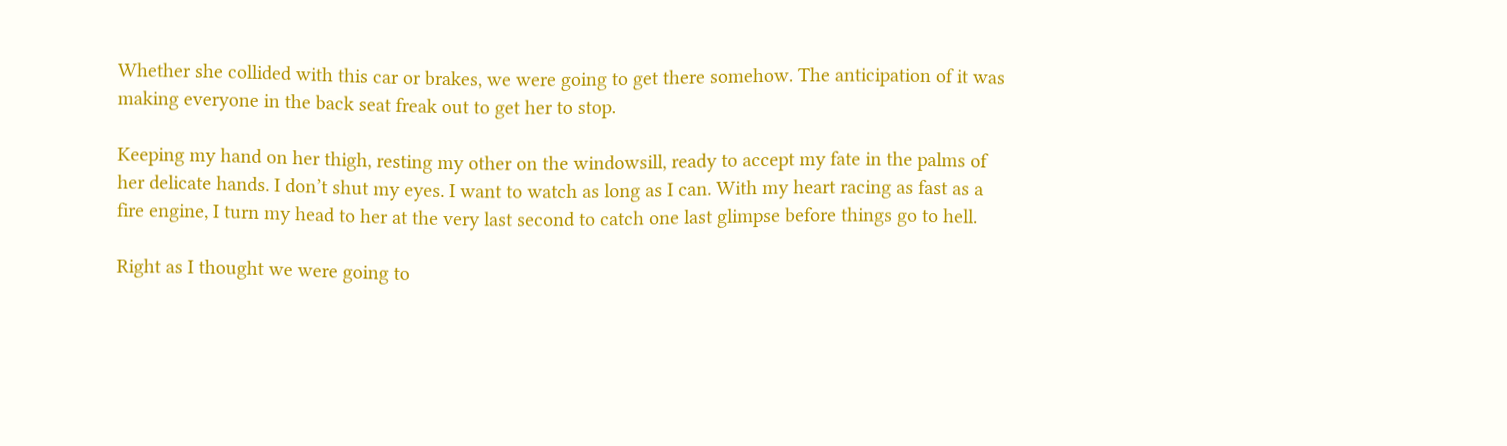Whether she collided with this car or brakes, we were going to get there somehow. The anticipation of it was making everyone in the back seat freak out to get her to stop.

Keeping my hand on her thigh, resting my other on the windowsill, ready to accept my fate in the palms of her delicate hands. I don’t shut my eyes. I want to watch as long as I can. With my heart racing as fast as a fire engine, I turn my head to her at the very last second to catch one last glimpse before things go to hell.

Right as I thought we were going to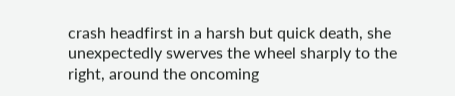crash headfirst in a harsh but quick death, she unexpectedly swerves the wheel sharply to the right, around the oncoming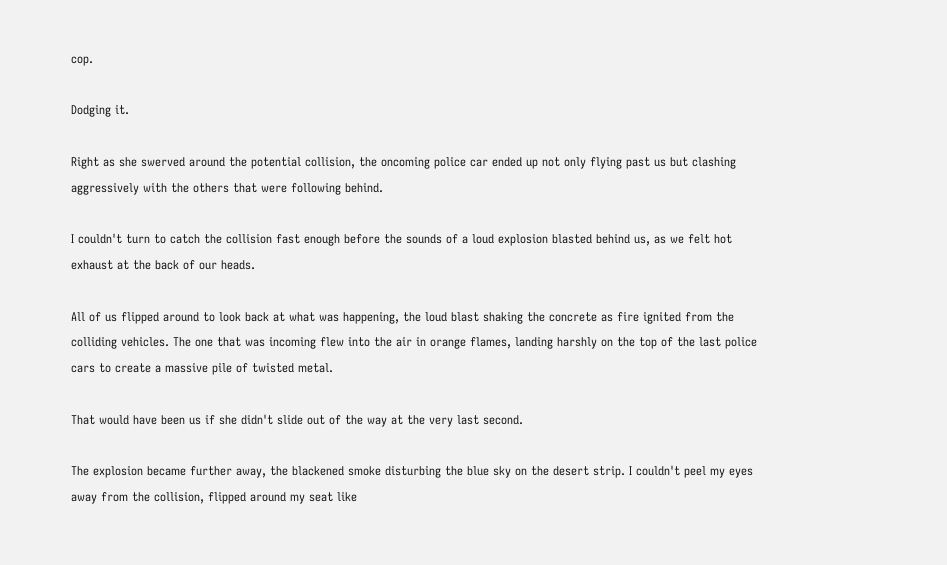cop.

Dodging it.

Right as she swerved around the potential collision, the oncoming police car ended up not only flying past us but clashing aggressively with the others that were following behind.

I couldn't turn to catch the collision fast enough before the sounds of a loud explosion blasted behind us, as we felt hot exhaust at the back of our heads.

All of us flipped around to look back at what was happening, the loud blast shaking the concrete as fire ignited from the colliding vehicles. The one that was incoming flew into the air in orange flames, landing harshly on the top of the last police cars to create a massive pile of twisted metal.

That would have been us if she didn't slide out of the way at the very last second.

The explosion became further away, the blackened smoke disturbing the blue sky on the desert strip. I couldn't peel my eyes away from the collision, flipped around my seat like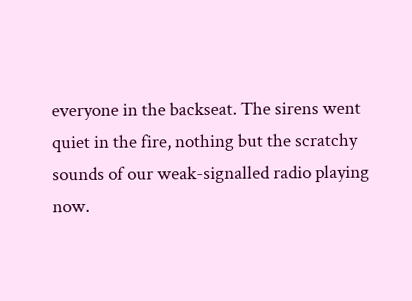everyone in the backseat. The sirens went quiet in the fire, nothing but the scratchy sounds of our weak-signalled radio playing now.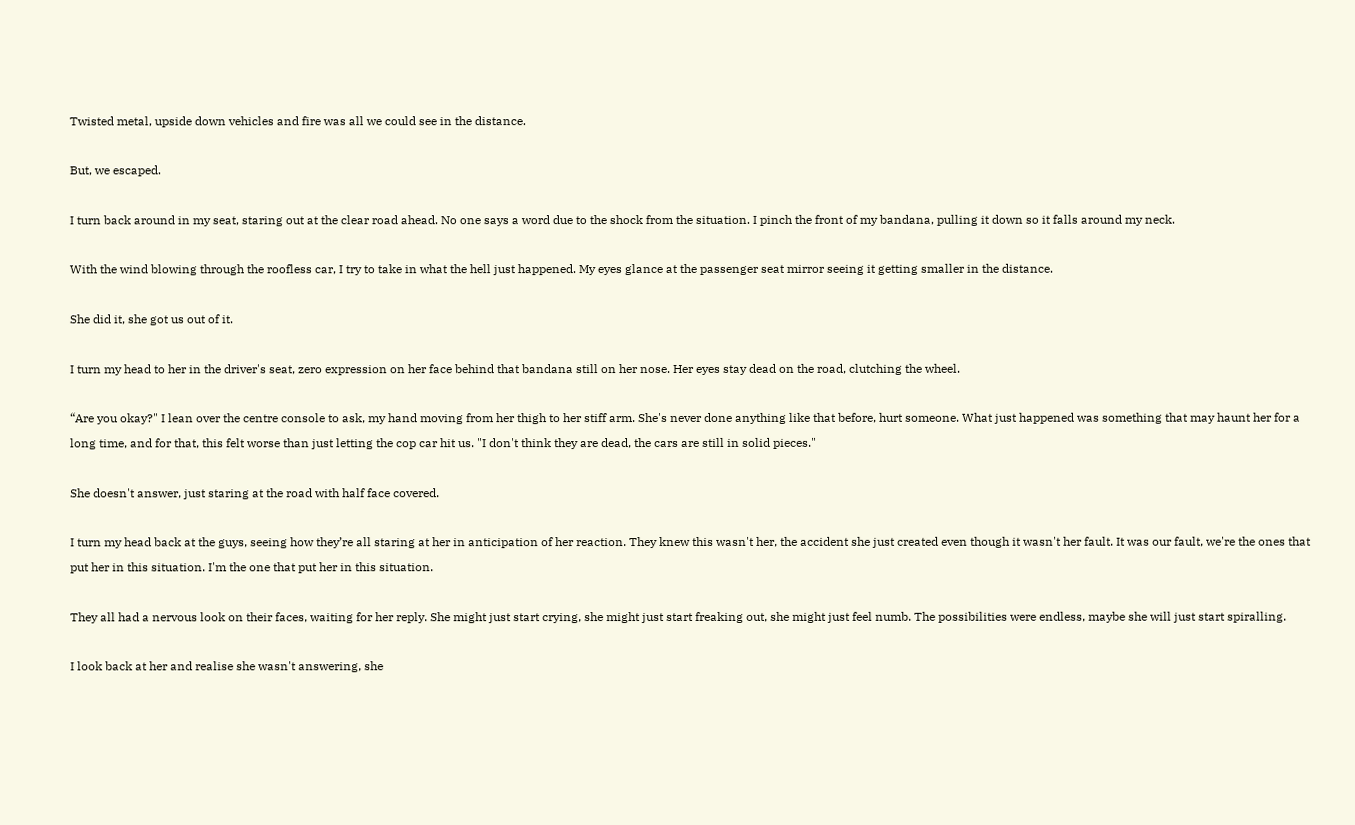Twisted metal, upside down vehicles and fire was all we could see in the distance.

But, we escaped.

I turn back around in my seat, staring out at the clear road ahead. No one says a word due to the shock from the situation. I pinch the front of my bandana, pulling it down so it falls around my neck.

With the wind blowing through the roofless car, I try to take in what the hell just happened. My eyes glance at the passenger seat mirror seeing it getting smaller in the distance.

She did it, she got us out of it.

I turn my head to her in the driver's seat, zero expression on her face behind that bandana still on her nose. Her eyes stay dead on the road, clutching the wheel.

“Are you okay?" I lean over the centre console to ask, my hand moving from her thigh to her stiff arm. She's never done anything like that before, hurt someone. What just happened was something that may haunt her for a long time, and for that, this felt worse than just letting the cop car hit us. "I don't think they are dead, the cars are still in solid pieces."

She doesn't answer, just staring at the road with half face covered.

I turn my head back at the guys, seeing how they’re all staring at her in anticipation of her reaction. They knew this wasn't her, the accident she just created even though it wasn't her fault. It was our fault, we're the ones that put her in this situation. I'm the one that put her in this situation.

They all had a nervous look on their faces, waiting for her reply. She might just start crying, she might just start freaking out, she might just feel numb. The possibilities were endless, maybe she will just start spiralling.

I look back at her and realise she wasn't answering, she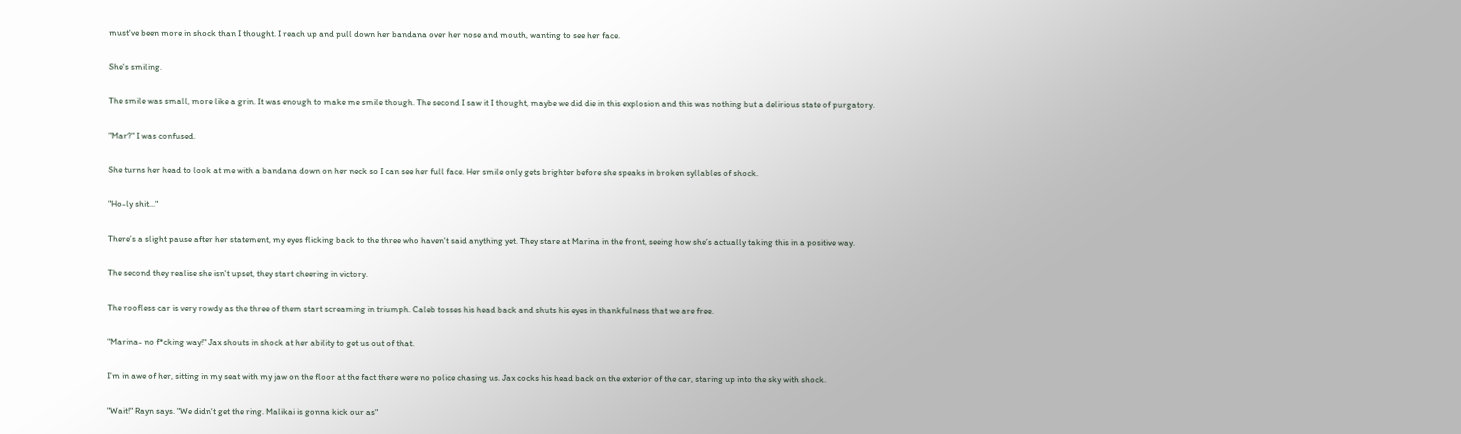must've been more in shock than I thought. I reach up and pull down her bandana over her nose and mouth, wanting to see her face.

She's smiling.

The smile was small, more like a grin. It was enough to make me smile though. The second I saw it I thought, maybe we did die in this explosion and this was nothing but a delirious state of purgatory.

"Mar?" I was confused.

She turns her head to look at me with a bandana down on her neck so I can see her full face. Her smile only gets brighter before she speaks in broken syllables of shock.

"Ho-ly shit..."

There’s a slight pause after her statement, my eyes flicking back to the three who haven't said anything yet. They stare at Marina in the front, seeing how she’s actually taking this in a positive way.

The second they realise she isn't upset, they start cheering in victory.

The roofless car is very rowdy as the three of them start screaming in triumph. Caleb tosses his head back and shuts his eyes in thankfulness that we are free.

"Marina- no f*cking way!" Jax shouts in shock at her ability to get us out of that.

I’m in awe of her, sitting in my seat with my jaw on the floor at the fact there were no police chasing us. Jax cocks his head back on the exterior of the car, staring up into the sky with shock.

"Wait!" Rayn says. "We didn't get the ring. Malikai is gonna kick our as"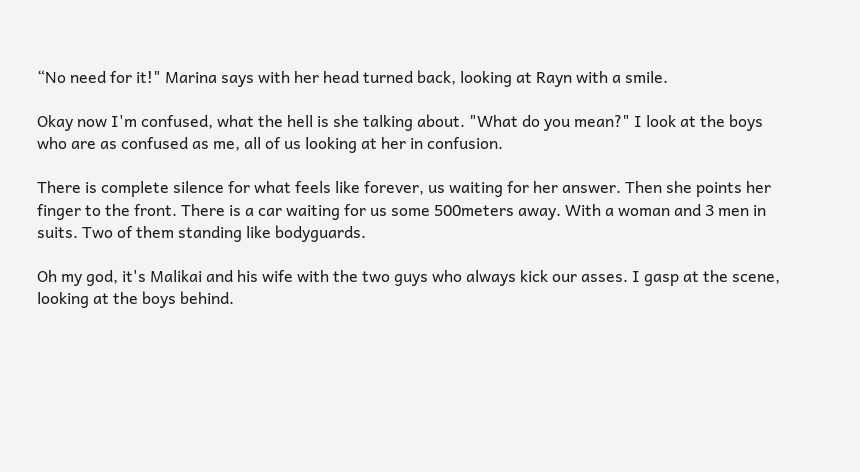“No need for it!" Marina says with her head turned back, looking at Rayn with a smile.

Okay now I'm confused, what the hell is she talking about. "What do you mean?" I look at the boys who are as confused as me, all of us looking at her in confusion.

There is complete silence for what feels like forever, us waiting for her answer. Then she points her finger to the front. There is a car waiting for us some 500meters away. With a woman and 3 men in suits. Two of them standing like bodyguards.

Oh my god, it's Malikai and his wife with the two guys who always kick our asses. I gasp at the scene, looking at the boys behind.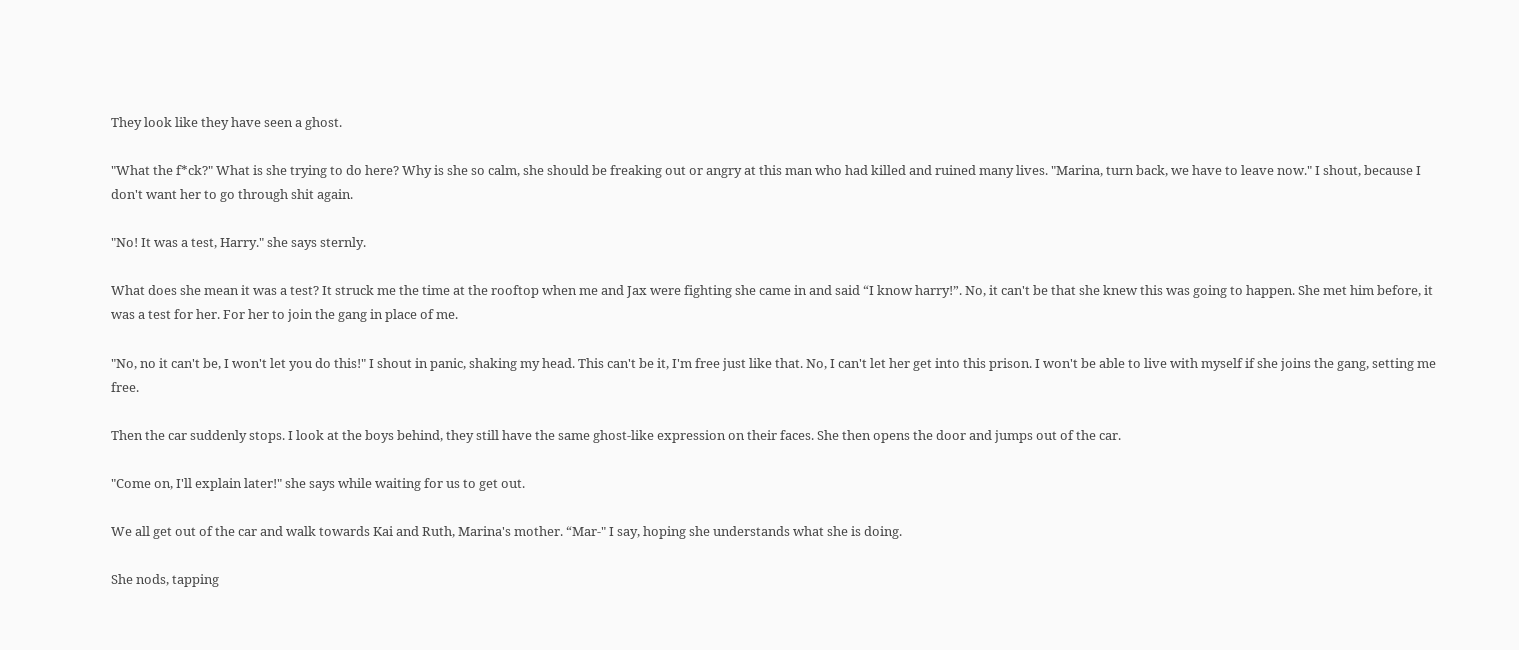They look like they have seen a ghost.

"What the f*ck?" What is she trying to do here? Why is she so calm, she should be freaking out or angry at this man who had killed and ruined many lives. "Marina, turn back, we have to leave now." I shout, because I don't want her to go through shit again.

"No! It was a test, Harry." she says sternly.

What does she mean it was a test? It struck me the time at the rooftop when me and Jax were fighting she came in and said “I know harry!”. No, it can't be that she knew this was going to happen. She met him before, it was a test for her. For her to join the gang in place of me.

"No, no it can't be, I won't let you do this!" I shout in panic, shaking my head. This can't be it, I'm free just like that. No, I can't let her get into this prison. I won't be able to live with myself if she joins the gang, setting me free.

Then the car suddenly stops. I look at the boys behind, they still have the same ghost-like expression on their faces. She then opens the door and jumps out of the car.

"Come on, I'll explain later!" she says while waiting for us to get out.

We all get out of the car and walk towards Kai and Ruth, Marina's mother. “Mar-" I say, hoping she understands what she is doing.

She nods, tapping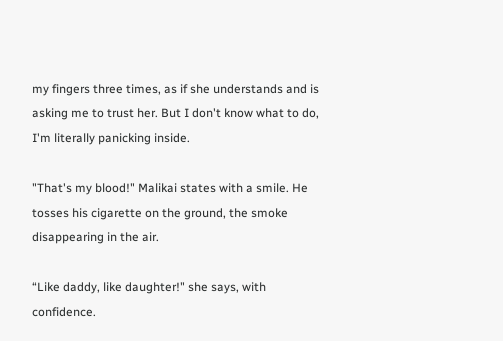my fingers three times, as if she understands and is asking me to trust her. But I don't know what to do, I'm literally panicking inside.

"That's my blood!" Malikai states with a smile. He tosses his cigarette on the ground, the smoke disappearing in the air.

“Like daddy, like daughter!" she says, with confidence.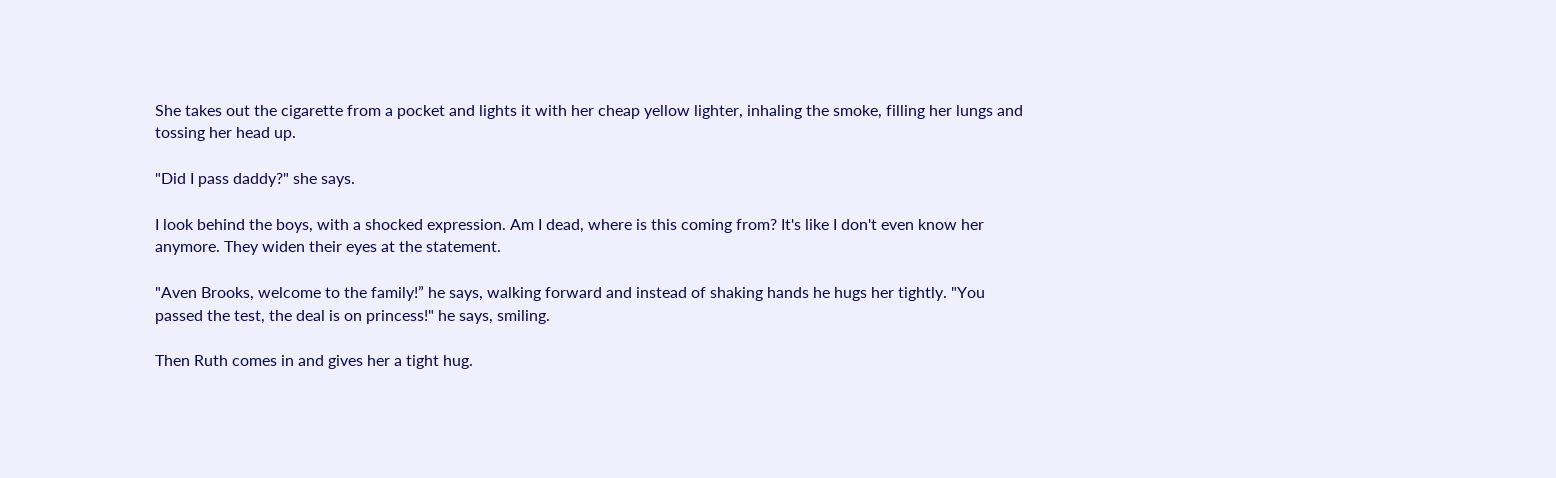She takes out the cigarette from a pocket and lights it with her cheap yellow lighter, inhaling the smoke, filling her lungs and tossing her head up.

"Did I pass daddy?" she says.

I look behind the boys, with a shocked expression. Am I dead, where is this coming from? It's like I don't even know her anymore. They widen their eyes at the statement.

"Aven Brooks, welcome to the family!” he says, walking forward and instead of shaking hands he hugs her tightly. "You passed the test, the deal is on princess!" he says, smiling.

Then Ruth comes in and gives her a tight hug.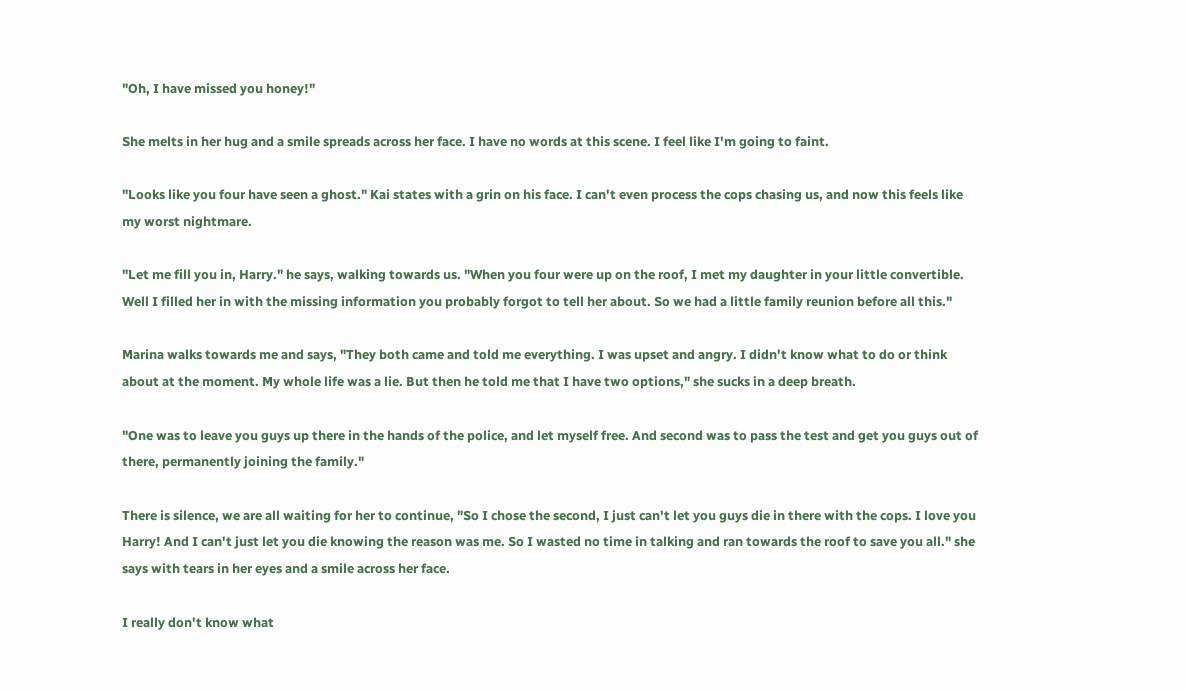"Oh, I have missed you honey!"

She melts in her hug and a smile spreads across her face. I have no words at this scene. I feel like I'm going to faint.

"Looks like you four have seen a ghost." Kai states with a grin on his face. I can't even process the cops chasing us, and now this feels like my worst nightmare.

"Let me fill you in, Harry." he says, walking towards us. "When you four were up on the roof, I met my daughter in your little convertible. Well I filled her in with the missing information you probably forgot to tell her about. So we had a little family reunion before all this."

Marina walks towards me and says, "They both came and told me everything. I was upset and angry. I didn't know what to do or think about at the moment. My whole life was a lie. But then he told me that I have two options," she sucks in a deep breath.

"One was to leave you guys up there in the hands of the police, and let myself free. And second was to pass the test and get you guys out of there, permanently joining the family."

There is silence, we are all waiting for her to continue, "So I chose the second, I just can't let you guys die in there with the cops. I love you Harry! And I can't just let you die knowing the reason was me. So I wasted no time in talking and ran towards the roof to save you all." she says with tears in her eyes and a smile across her face.

I really don't know what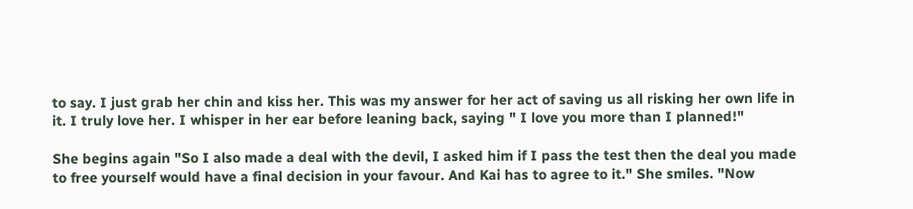to say. I just grab her chin and kiss her. This was my answer for her act of saving us all risking her own life in it. I truly love her. I whisper in her ear before leaning back, saying " I love you more than I planned!"

She begins again "So I also made a deal with the devil, I asked him if I pass the test then the deal you made to free yourself would have a final decision in your favour. And Kai has to agree to it." She smiles. "Now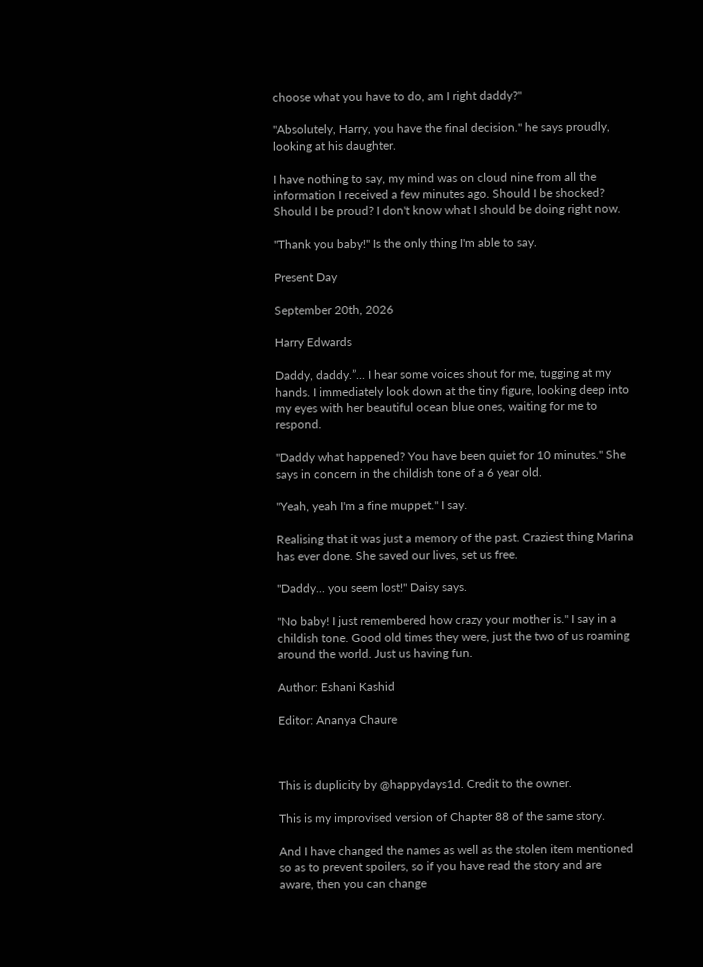choose what you have to do, am I right daddy?"

"Absolutely, Harry, you have the final decision." he says proudly, looking at his daughter.

I have nothing to say, my mind was on cloud nine from all the information I received a few minutes ago. Should I be shocked? Should I be proud? I don't know what I should be doing right now.

"Thank you baby!" Is the only thing I'm able to say.

Present Day

September 20th, 2026

Harry Edwards

Daddy, daddy.”... I hear some voices shout for me, tugging at my hands. I immediately look down at the tiny figure, looking deep into my eyes with her beautiful ocean blue ones, waiting for me to respond.

"Daddy what happened? You have been quiet for 10 minutes." She says in concern in the childish tone of a 6 year old.

"Yeah, yeah I'm a fine muppet." I say.

Realising that it was just a memory of the past. Craziest thing Marina has ever done. She saved our lives, set us free.

"Daddy... you seem lost!" Daisy says.

"No baby! I just remembered how crazy your mother is." I say in a childish tone. Good old times they were, just the two of us roaming around the world. Just us having fun.

Author: Eshani Kashid

Editor: Ananya Chaure



This is duplicity by @happydays1d. Credit to the owner.

This is my improvised version of Chapter 88 of the same story.

And I have changed the names as well as the stolen item mentioned so as to prevent spoilers, so if you have read the story and are aware, then you can change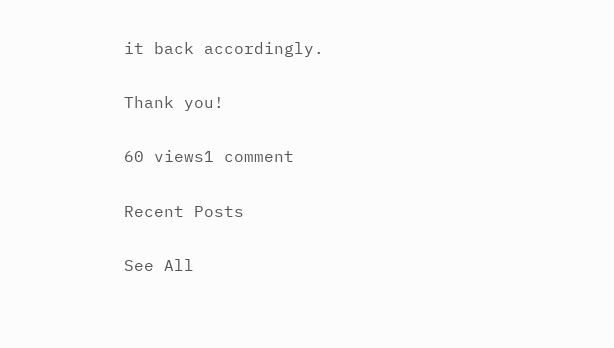it back accordingly.

Thank you!

60 views1 comment

Recent Posts

See All